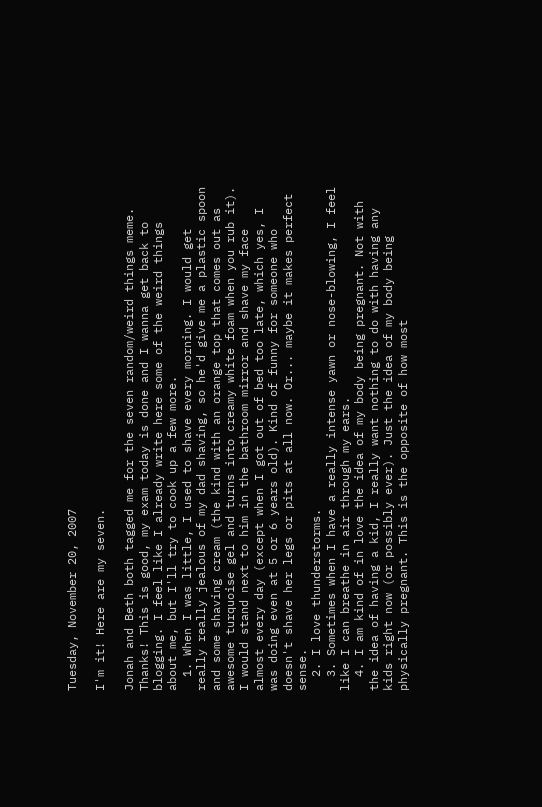Tuesday, November 20, 2007

I'm it! Here are my seven.

Jonah and Beth both tagged me for the seven random/weird things meme. Thanks! This is good, my exam today is done and I wanna get back to blogging. I feel like I already write here some of the weird things about me, but I'll try to cook up a few more.
  1. When I was little, I used to shave every morning. I would get really really jealous of my dad shaving, so he'd give me a plastic spoon and some shaving cream (the kind with an orange top that comes out as awesome turquoise gel and turns into creamy white foam when you rub it). I would stand next to him in the bathroom mirror and shave my face almost every day (except when I got out of bed too late, which yes, I was doing even at 5 or 6 years old). Kind of funny for someone who doesn't shave her legs or pits at all now. Or... maybe it makes perfect sense.
  2. I love thunderstorms.
  3. Sometimes when I have a really intense yawn or nose-blowing, I feel like I can breathe in air through my ears.
  4. I am kind of in love the idea of my body being pregnant. Not with the idea of having a kid, I really want nothing to do with having any kids right now (or possibly ever). Just the idea of my body being physically pregnant. This is the opposite of how most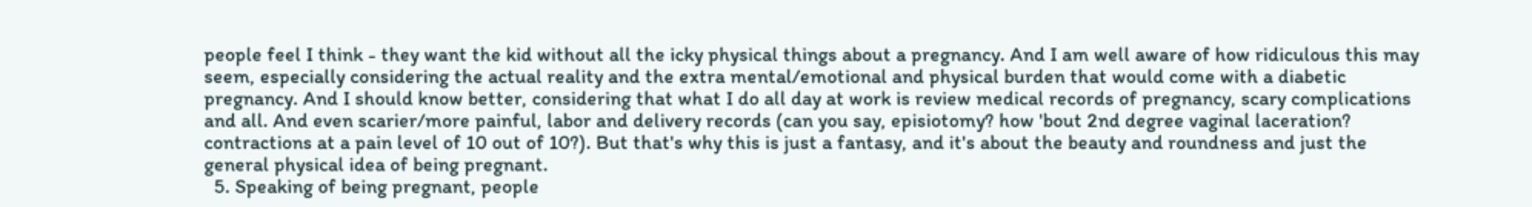people feel I think - they want the kid without all the icky physical things about a pregnancy. And I am well aware of how ridiculous this may seem, especially considering the actual reality and the extra mental/emotional and physical burden that would come with a diabetic pregnancy. And I should know better, considering that what I do all day at work is review medical records of pregnancy, scary complications and all. And even scarier/more painful, labor and delivery records (can you say, episiotomy? how 'bout 2nd degree vaginal laceration? contractions at a pain level of 10 out of 10?). But that's why this is just a fantasy, and it's about the beauty and roundness and just the general physical idea of being pregnant.
  5. Speaking of being pregnant, people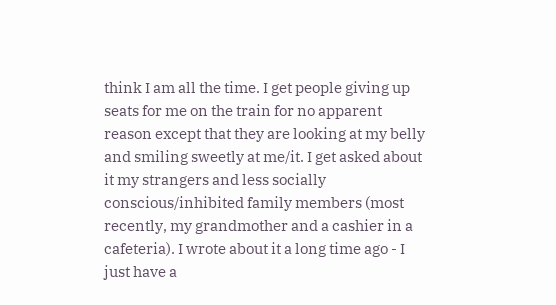think I am all the time. I get people giving up seats for me on the train for no apparent reason except that they are looking at my belly and smiling sweetly at me/it. I get asked about it my strangers and less socially conscious/inhibited family members (most recently, my grandmother and a cashier in a cafeteria). I wrote about it a long time ago - I just have a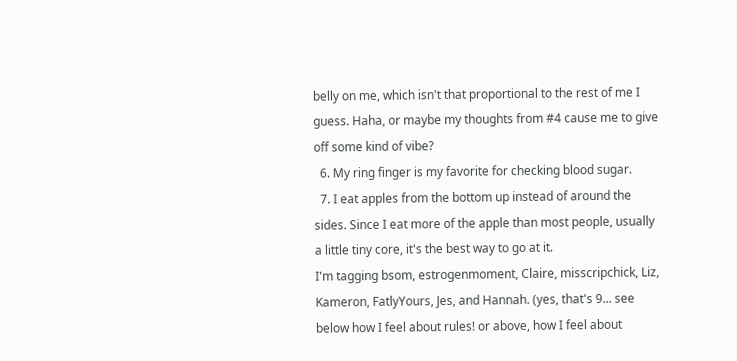belly on me, which isn't that proportional to the rest of me I guess. Haha, or maybe my thoughts from #4 cause me to give off some kind of vibe?
  6. My ring finger is my favorite for checking blood sugar.
  7. I eat apples from the bottom up instead of around the sides. Since I eat more of the apple than most people, usually a little tiny core, it's the best way to go at it.
I'm tagging bsom, estrogenmoment, Claire, misscripchick, Liz, Kameron, FatlyYours, Jes, and Hannah. (yes, that's 9... see below how I feel about rules! or above, how I feel about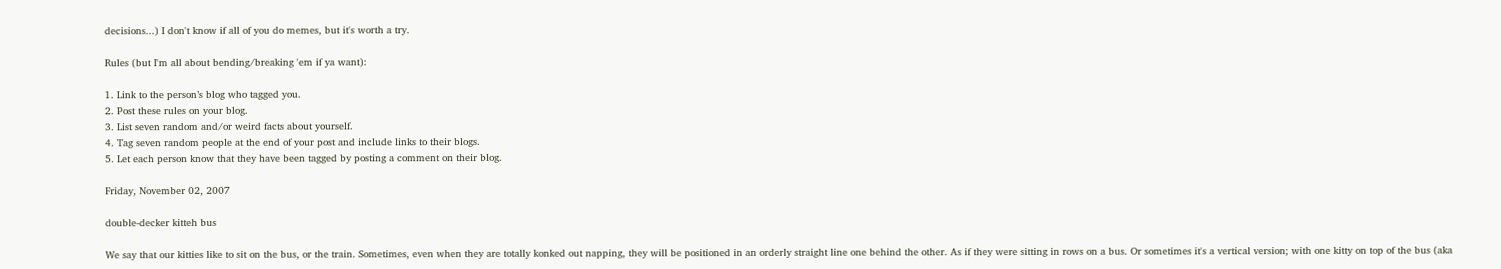decisions...) I don't know if all of you do memes, but it's worth a try.

Rules (but I'm all about bending/breaking 'em if ya want):

1. Link to the person’s blog who tagged you.
2. Post these rules on your blog.
3. List seven random and/or weird facts about yourself.
4. Tag seven random people at the end of your post and include links to their blogs.
5. Let each person know that they have been tagged by posting a comment on their blog.

Friday, November 02, 2007

double-decker kitteh bus

We say that our kitties like to sit on the bus, or the train. Sometimes, even when they are totally konked out napping, they will be positioned in an orderly straight line one behind the other. As if they were sitting in rows on a bus. Or sometimes it's a vertical version; with one kitty on top of the bus (aka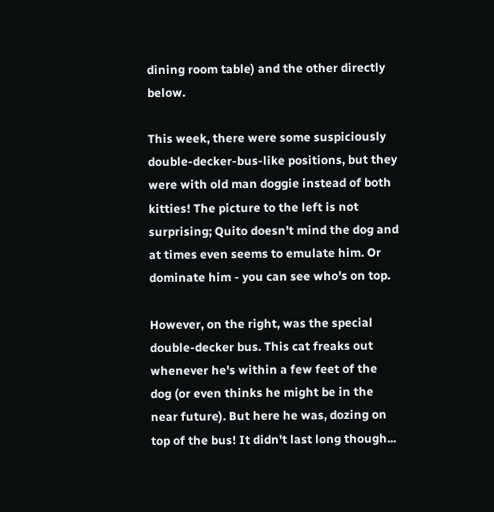dining room table) and the other directly below.

This week, there were some suspiciously double-decker-bus-like positions, but they were with old man doggie instead of both kitties! The picture to the left is not surprising; Quito doesn't mind the dog and at times even seems to emulate him. Or dominate him - you can see who's on top.

However, on the right, was the special double-decker bus. This cat freaks out whenever he's within a few feet of the dog (or even thinks he might be in the near future). But here he was, dozing on top of the bus! It didn't last long though...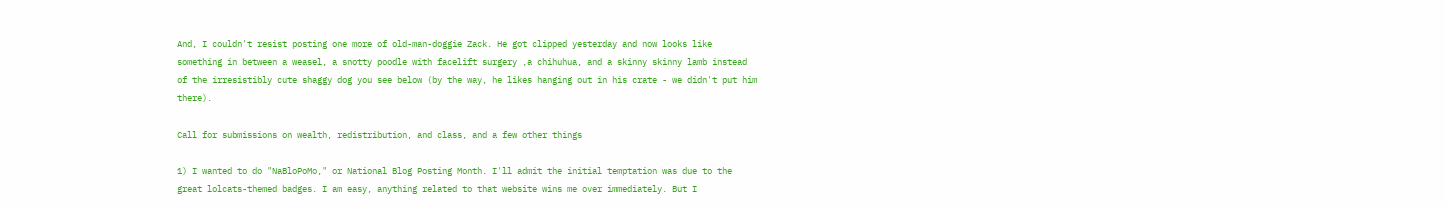And, I couldn't resist posting one more of old-man-doggie Zack. He got clipped yesterday and now looks like something in between a weasel, a snotty poodle with facelift surgery ,a chihuhua, and a skinny skinny lamb instead of the irresistibly cute shaggy dog you see below (by the way, he likes hanging out in his crate - we didn't put him there).

Call for submissions on wealth, redistribution, and class, and a few other things

1) I wanted to do "NaBloPoMo," or National Blog Posting Month. I'll admit the initial temptation was due to the great lolcats-themed badges. I am easy, anything related to that website wins me over immediately. But I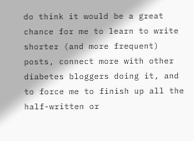do think it would be a great chance for me to learn to write shorter (and more frequent) posts, connect more with other diabetes bloggers doing it, and to force me to finish up all the half-written or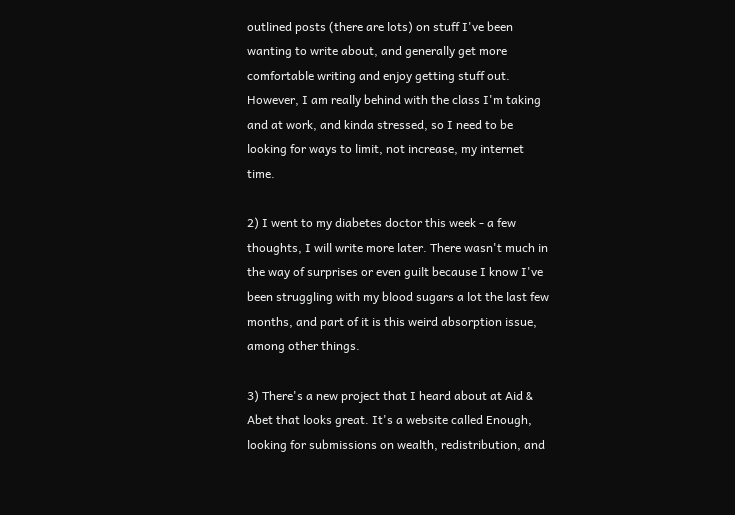outlined posts (there are lots) on stuff I've been wanting to write about, and generally get more comfortable writing and enjoy getting stuff out. However, I am really behind with the class I'm taking and at work, and kinda stressed, so I need to be looking for ways to limit, not increase, my internet time.

2) I went to my diabetes doctor this week - a few thoughts, I will write more later. There wasn't much in the way of surprises or even guilt because I know I've been struggling with my blood sugars a lot the last few months, and part of it is this weird absorption issue, among other things.

3) There's a new project that I heard about at Aid & Abet that looks great. It's a website called Enough, looking for submissions on wealth, redistribution, and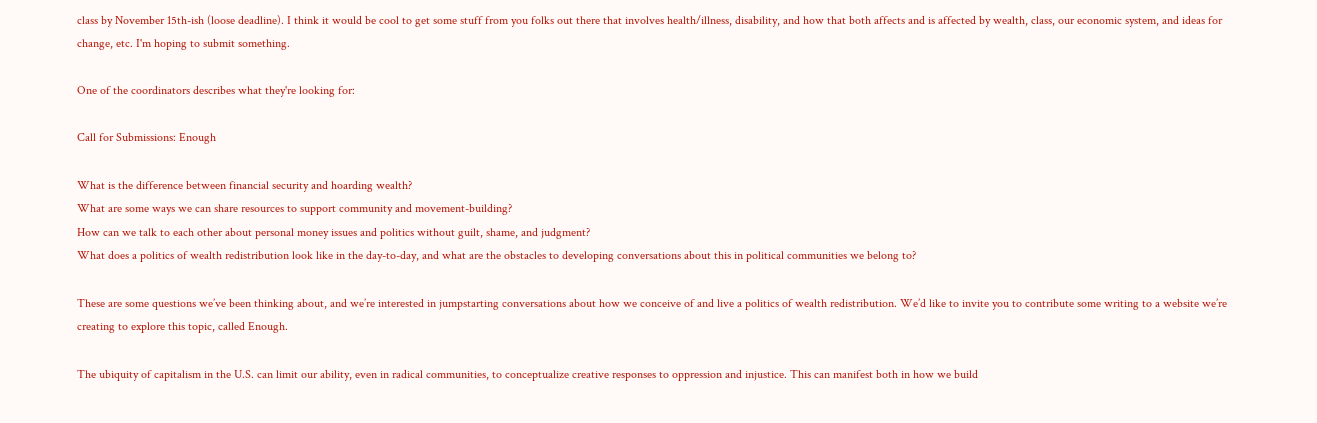class by November 15th-ish (loose deadline). I think it would be cool to get some stuff from you folks out there that involves health/illness, disability, and how that both affects and is affected by wealth, class, our economic system, and ideas for change, etc. I'm hoping to submit something.

One of the coordinators describes what they're looking for:

Call for Submissions: Enough

What is the difference between financial security and hoarding wealth?
What are some ways we can share resources to support community and movement-building?
How can we talk to each other about personal money issues and politics without guilt, shame, and judgment?
What does a politics of wealth redistribution look like in the day-to-day, and what are the obstacles to developing conversations about this in political communities we belong to?

These are some questions we’ve been thinking about, and we’re interested in jumpstarting conversations about how we conceive of and live a politics of wealth redistribution. We’d like to invite you to contribute some writing to a website we’re creating to explore this topic, called Enough.

The ubiquity of capitalism in the U.S. can limit our ability, even in radical communities, to conceptualize creative responses to oppression and injustice. This can manifest both in how we build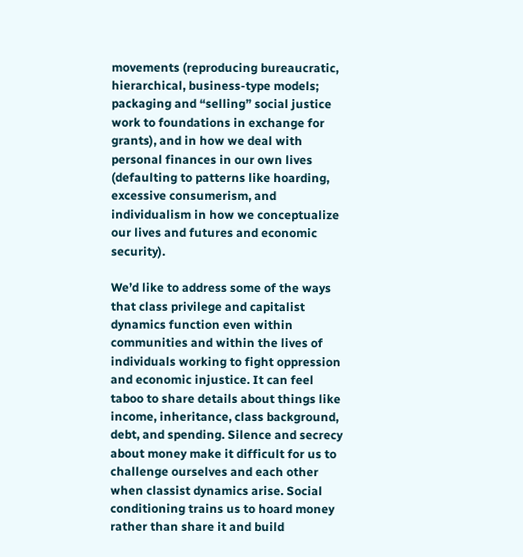movements (reproducing bureaucratic, hierarchical, business-type models; packaging and “selling” social justice work to foundations in exchange for grants), and in how we deal with personal finances in our own lives (defaulting to patterns like hoarding, excessive consumerism, and individualism in how we conceptualize our lives and futures and economic security).

We’d like to address some of the ways that class privilege and capitalist dynamics function even within communities and within the lives of individuals working to fight oppression and economic injustice. It can feel taboo to share details about things like income, inheritance, class background, debt, and spending. Silence and secrecy about money make it difficult for us to challenge ourselves and each other when classist dynamics arise. Social conditioning trains us to hoard money rather than share it and build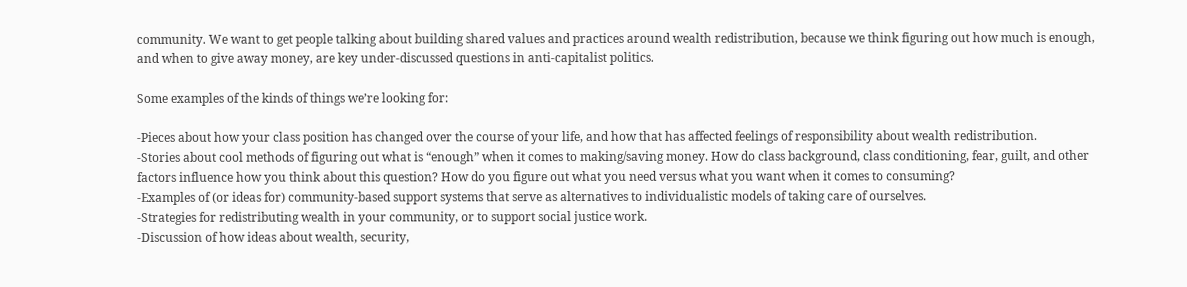community. We want to get people talking about building shared values and practices around wealth redistribution, because we think figuring out how much is enough, and when to give away money, are key under-discussed questions in anti-capitalist politics.

Some examples of the kinds of things we’re looking for:

-Pieces about how your class position has changed over the course of your life, and how that has affected feelings of responsibility about wealth redistribution.
-Stories about cool methods of figuring out what is “enough” when it comes to making/saving money. How do class background, class conditioning, fear, guilt, and other factors influence how you think about this question? How do you figure out what you need versus what you want when it comes to consuming?
-Examples of (or ideas for) community-based support systems that serve as alternatives to individualistic models of taking care of ourselves.
-Strategies for redistributing wealth in your community, or to support social justice work.
-Discussion of how ideas about wealth, security,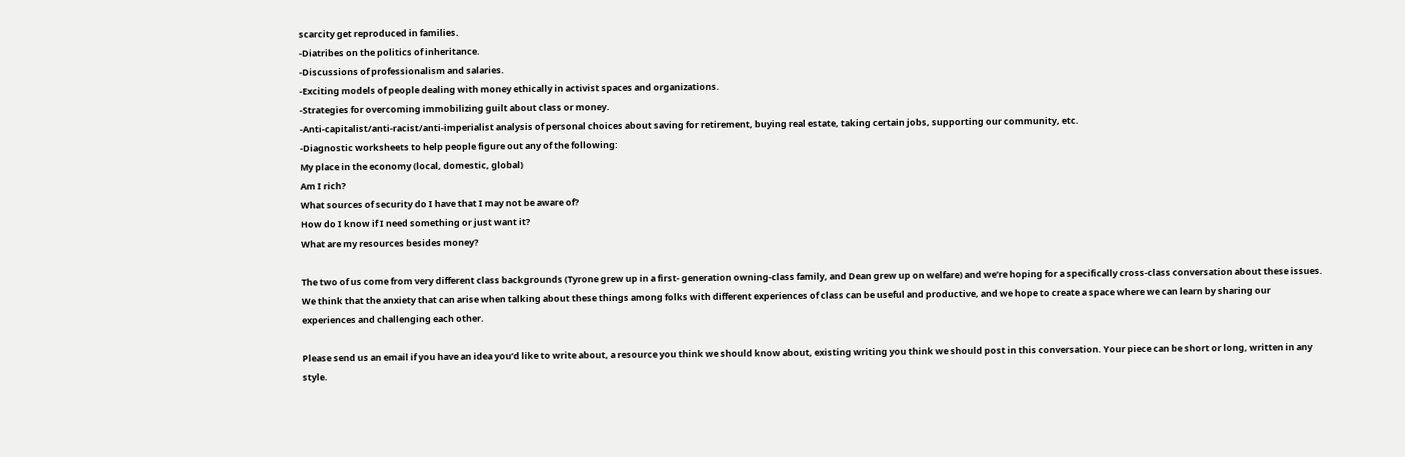scarcity get reproduced in families.
-Diatribes on the politics of inheritance.
-Discussions of professionalism and salaries.
-Exciting models of people dealing with money ethically in activist spaces and organizations.
-Strategies for overcoming immobilizing guilt about class or money.
-Anti-capitalist/anti-racist/anti-imperialist analysis of personal choices about saving for retirement, buying real estate, taking certain jobs, supporting our community, etc.
-Diagnostic worksheets to help people figure out any of the following:
My place in the economy (local, domestic, global)
Am I rich?
What sources of security do I have that I may not be aware of?
How do I know if I need something or just want it?
What are my resources besides money?

The two of us come from very different class backgrounds (Tyrone grew up in a first- generation owning-class family, and Dean grew up on welfare) and we’re hoping for a specifically cross-class conversation about these issues. We think that the anxiety that can arise when talking about these things among folks with different experiences of class can be useful and productive, and we hope to create a space where we can learn by sharing our experiences and challenging each other.

Please send us an email if you have an idea you’d like to write about, a resource you think we should know about, existing writing you think we should post in this conversation. Your piece can be short or long, written in any style.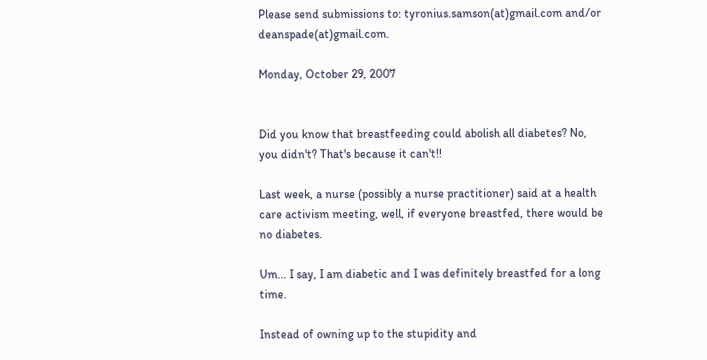Please send submissions to: tyronius.samson(at)gmail.com and/or deanspade(at)gmail.com.

Monday, October 29, 2007


Did you know that breastfeeding could abolish all diabetes? No, you didn't? That's because it can't!!

Last week, a nurse (possibly a nurse practitioner) said at a health care activism meeting, well, if everyone breastfed, there would be no diabetes.

Um... I say, I am diabetic and I was definitely breastfed for a long time.

Instead of owning up to the stupidity and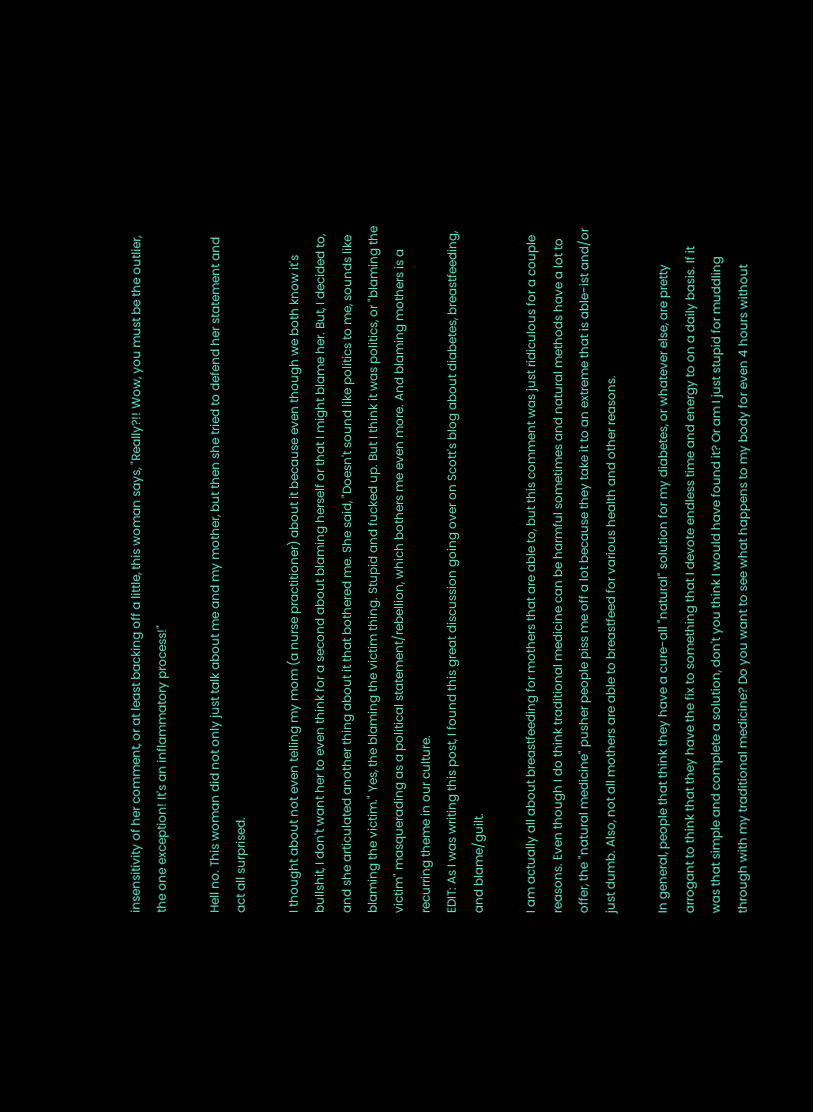insensitivity of her comment, or at least backing off a little, this woman says, "Really?!! Wow, you must be the outlier, the one exception! It's an inflammatory process!"

Hell no. This woman did not only just talk about me and my mother, but then she tried to defend her statement and act all surprised.

I thought about not even telling my mom (a nurse practitioner) about it because even though we both know it's bullshit, I don't want her to even think for a second about blaming herself or that I might blame her. But, I decided to, and she articulated another thing about it that bothered me. She said, "Doesn't sound like politics to me, sounds like blaming the victim." Yes, the blaming the victim thing. Stupid and fucked up. But I think it was politics, or "blaming the victim" masquerading as a political statement/rebellion, which bothers me even more. And blaming mothers is a recurring theme in our culture.
EDIT: As I was writing this post, I found this great discussion going over on Scott's blog about diabetes, breastfeeding, and blame/guilt.

I am actually all about breastfeeding for mothers that are able to, but this comment was just ridiculous for a couple reasons. Even though I do think traditional medicine can be harmful sometimes and natural methods have a lot to offer, the "natural medicine" pusher people piss me off a lot because they take it to an extreme that is able-ist and/or just dumb. Also, not all mothers are able to breastfeed for various health and other reasons.

In general, people that think they have a cure-all "natural" solution for my diabetes, or whatever else, are pretty arrogant to think that they have the fix to something that I devote endless time and energy to on a daily basis. If it was that simple and complete a solution, don't you think I would have found it? Or am I just stupid for muddling through with my traditional medicine? Do you want to see what happens to my body for even 4 hours without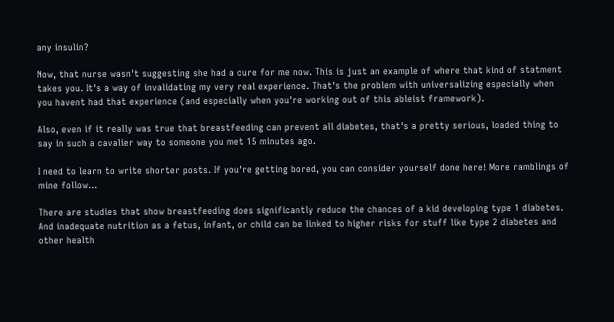any insulin?

Now, that nurse wasn't suggesting she had a cure for me now. This is just an example of where that kind of statment takes you. It's a way of invalidating my very real experience. That's the problem with universalizing especially when you havent had that experience (and especially when you're working out of this ableist framework).

Also, even if it really was true that breastfeeding can prevent all diabetes, that's a pretty serious, loaded thing to say in such a cavalier way to someone you met 15 minutes ago.

I need to learn to write shorter posts. If you're getting bored, you can consider yourself done here! More ramblings of mine follow...

There are studies that show breastfeeding does significantly reduce the chances of a kid developing type 1 diabetes. And inadequate nutrition as a fetus, infant, or child can be linked to higher risks for stuff like type 2 diabetes and other health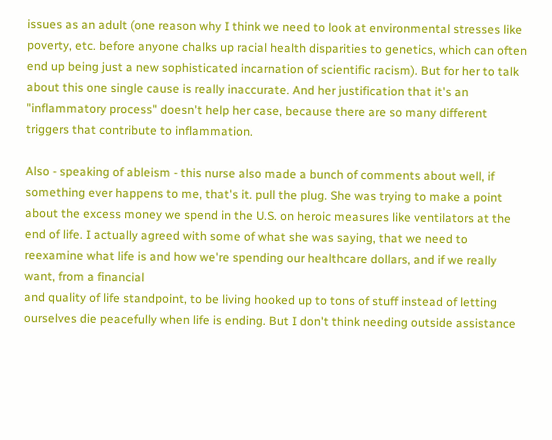issues as an adult (one reason why I think we need to look at environmental stresses like poverty, etc. before anyone chalks up racial health disparities to genetics, which can often end up being just a new sophisticated incarnation of scientific racism). But for her to talk about this one single cause is really inaccurate. And her justification that it's an "inflammatory process" doesn't help her case, because there are so many different triggers that contribute to inflammation.

Also - speaking of ableism - this nurse also made a bunch of comments about well, if something ever happens to me, that's it. pull the plug. She was trying to make a point about the excess money we spend in the U.S. on heroic measures like ventilators at the end of life. I actually agreed with some of what she was saying, that we need to reexamine what life is and how we're spending our healthcare dollars, and if we really want, from a financial
and quality of life standpoint, to be living hooked up to tons of stuff instead of letting ourselves die peacefully when life is ending. But I don't think needing outside assistance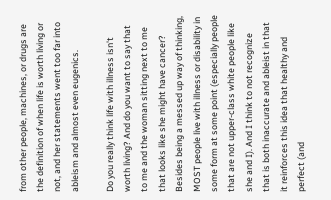from other people, machines, or drugs are the definition of when life is worth living or not, and her statements went too far into ableism and almost even eugenics.

Do you really think life with illness isn't worth living? And do you want to say that to me and the woman sitting next to me that looks like she might have cancer? Besides being a messed up way of thinking, MOST people live with illness or disability in some form at some point (especially people that are not upper-class white people like she and I). And I think to not recognize that is both inaccurate and ableist in that it reinforces this idea that healthy and perfect (and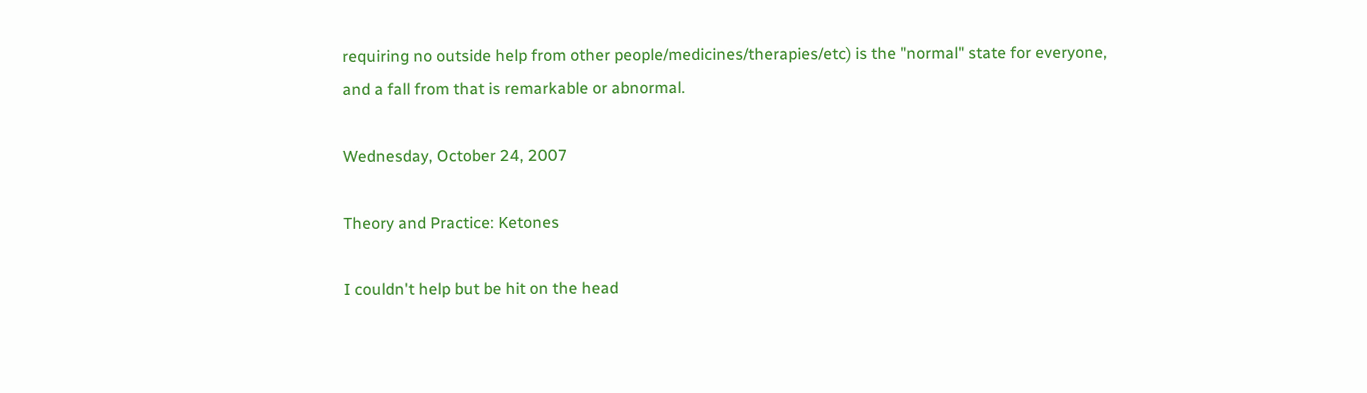requiring no outside help from other people/medicines/therapies/etc) is the "normal" state for everyone, and a fall from that is remarkable or abnormal.

Wednesday, October 24, 2007

Theory and Practice: Ketones

I couldn't help but be hit on the head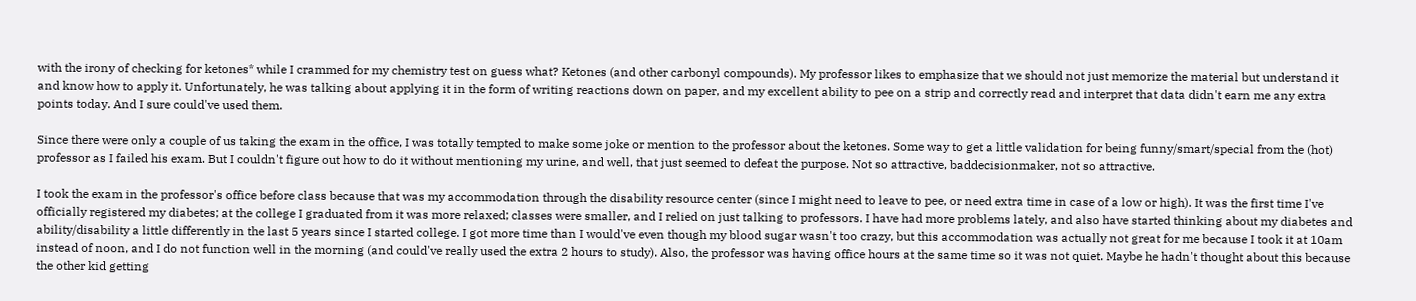with the irony of checking for ketones* while I crammed for my chemistry test on guess what? Ketones (and other carbonyl compounds). My professor likes to emphasize that we should not just memorize the material but understand it and know how to apply it. Unfortunately, he was talking about applying it in the form of writing reactions down on paper, and my excellent ability to pee on a strip and correctly read and interpret that data didn't earn me any extra points today. And I sure could've used them.

Since there were only a couple of us taking the exam in the office, I was totally tempted to make some joke or mention to the professor about the ketones. Some way to get a little validation for being funny/smart/special from the (hot) professor as I failed his exam. But I couldn't figure out how to do it without mentioning my urine, and well, that just seemed to defeat the purpose. Not so attractive, baddecisionmaker, not so attractive.

I took the exam in the professor's office before class because that was my accommodation through the disability resource center (since I might need to leave to pee, or need extra time in case of a low or high). It was the first time I've officially registered my diabetes; at the college I graduated from it was more relaxed; classes were smaller, and I relied on just talking to professors. I have had more problems lately, and also have started thinking about my diabetes and ability/disability a little differently in the last 5 years since I started college. I got more time than I would've even though my blood sugar wasn't too crazy, but this accommodation was actually not great for me because I took it at 10am instead of noon, and I do not function well in the morning (and could've really used the extra 2 hours to study). Also, the professor was having office hours at the same time so it was not quiet. Maybe he hadn't thought about this because the other kid getting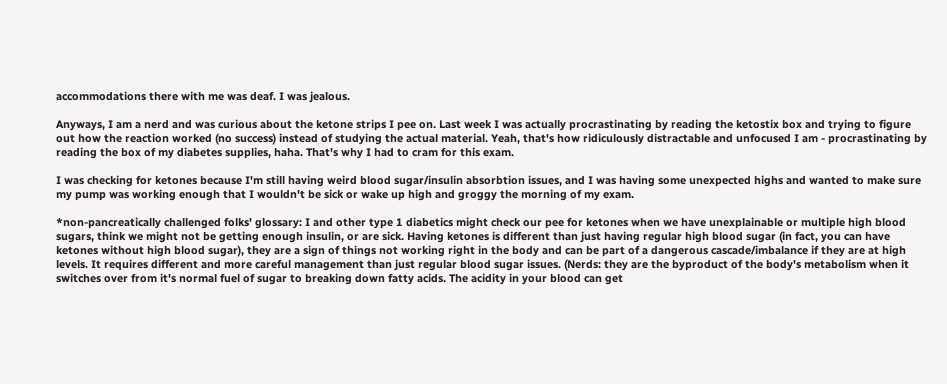accommodations there with me was deaf. I was jealous.

Anyways, I am a nerd and was curious about the ketone strips I pee on. Last week I was actually procrastinating by reading the ketostix box and trying to figure out how the reaction worked (no success) instead of studying the actual material. Yeah, that's how ridiculously distractable and unfocused I am - procrastinating by reading the box of my diabetes supplies, haha. That's why I had to cram for this exam.

I was checking for ketones because I'm still having weird blood sugar/insulin absorbtion issues, and I was having some unexpected highs and wanted to make sure my pump was working enough that I wouldn't be sick or wake up high and groggy the morning of my exam.

*non-pancreatically challenged folks' glossary: I and other type 1 diabetics might check our pee for ketones when we have unexplainable or multiple high blood sugars, think we might not be getting enough insulin, or are sick. Having ketones is different than just having regular high blood sugar (in fact, you can have ketones without high blood sugar), they are a sign of things not working right in the body and can be part of a dangerous cascade/imbalance if they are at high levels. It requires different and more careful management than just regular blood sugar issues. (Nerds: they are the byproduct of the body's metabolism when it switches over from it's normal fuel of sugar to breaking down fatty acids. The acidity in your blood can get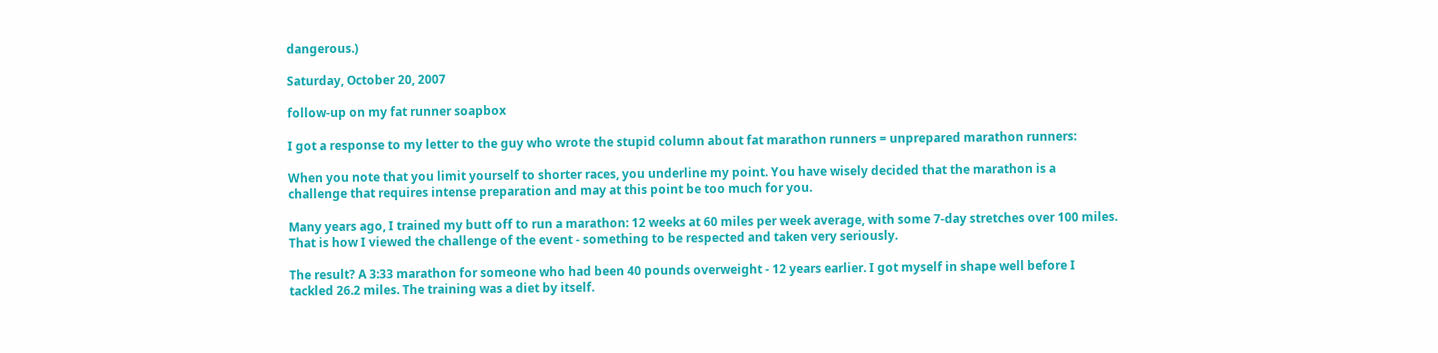dangerous.)

Saturday, October 20, 2007

follow-up on my fat runner soapbox

I got a response to my letter to the guy who wrote the stupid column about fat marathon runners = unprepared marathon runners:

When you note that you limit yourself to shorter races, you underline my point. You have wisely decided that the marathon is a challenge that requires intense preparation and may at this point be too much for you.

Many years ago, I trained my butt off to run a marathon: 12 weeks at 60 miles per week average, with some 7-day stretches over 100 miles. That is how I viewed the challenge of the event - something to be respected and taken very seriously.

The result? A 3:33 marathon for someone who had been 40 pounds overweight - 12 years earlier. I got myself in shape well before I tackled 26.2 miles. The training was a diet by itself.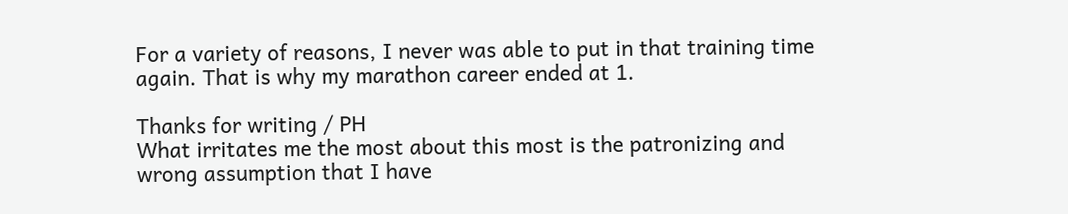For a variety of reasons, I never was able to put in that training time again. That is why my marathon career ended at 1.

Thanks for writing / PH
What irritates me the most about this most is the patronizing and wrong assumption that I have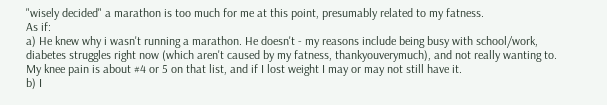"wisely decided" a marathon is too much for me at this point, presumably related to my fatness.
As if:
a) He knew why i wasn't running a marathon. He doesn't - my reasons include being busy with school/work, diabetes struggles right now (which aren't caused by my fatness, thankyouverymuch), and not really wanting to. My knee pain is about #4 or 5 on that list, and if I lost weight I may or may not still have it.
b) I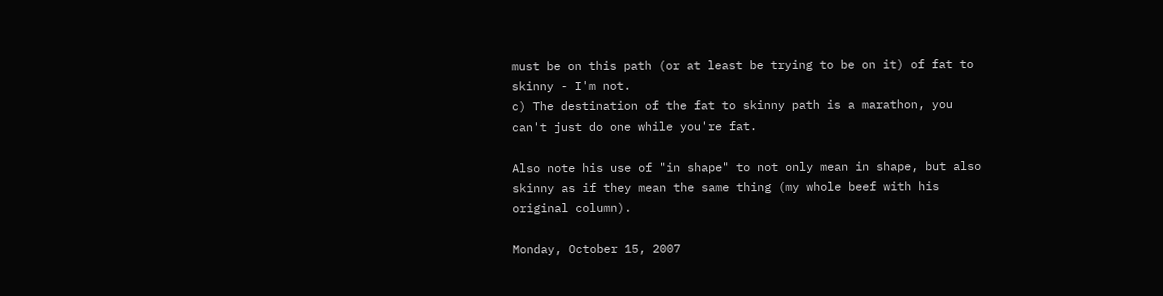must be on this path (or at least be trying to be on it) of fat to skinny - I'm not.
c) The destination of the fat to skinny path is a marathon, you can't just do one while you're fat.

Also note his use of "in shape" to not only mean in shape, but also skinny as if they mean the same thing (my whole beef with his original column).

Monday, October 15, 2007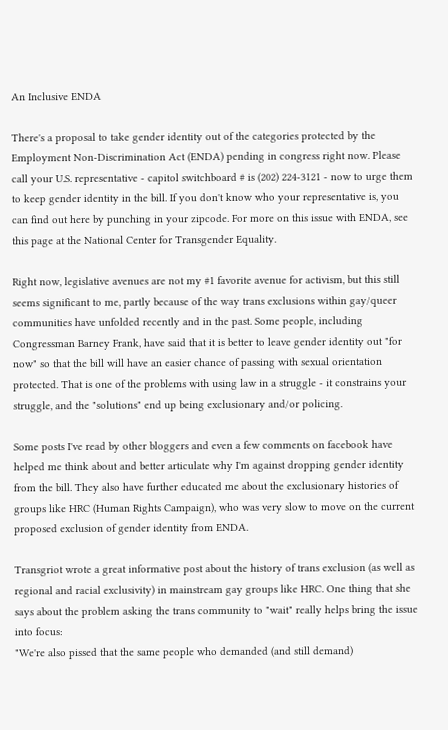An Inclusive ENDA

There's a proposal to take gender identity out of the categories protected by the Employment Non-Discrimination Act (ENDA) pending in congress right now. Please call your U.S. representative - capitol switchboard # is (202) 224-3121 - now to urge them to keep gender identity in the bill. If you don't know who your representative is, you can find out here by punching in your zipcode. For more on this issue with ENDA, see this page at the National Center for Transgender Equality.

Right now, legislative avenues are not my #1 favorite avenue for activism, but this still seems significant to me, partly because of the way trans exclusions within gay/queer communities have unfolded recently and in the past. Some people, including Congressman Barney Frank, have said that it is better to leave gender identity out "for now" so that the bill will have an easier chance of passing with sexual orientation protected. That is one of the problems with using law in a struggle - it constrains your struggle, and the "solutions" end up being exclusionary and/or policing.

Some posts I've read by other bloggers and even a few comments on facebook have helped me think about and better articulate why I'm against dropping gender identity from the bill. They also have further educated me about the exclusionary histories of groups like HRC (Human Rights Campaign), who was very slow to move on the current proposed exclusion of gender identity from ENDA.

Transgriot wrote a great informative post about the history of trans exclusion (as well as regional and racial exclusivity) in mainstream gay groups like HRC. One thing that she says about the problem asking the trans community to "wait" really helps bring the issue into focus:
"We're also pissed that the same people who demanded (and still demand)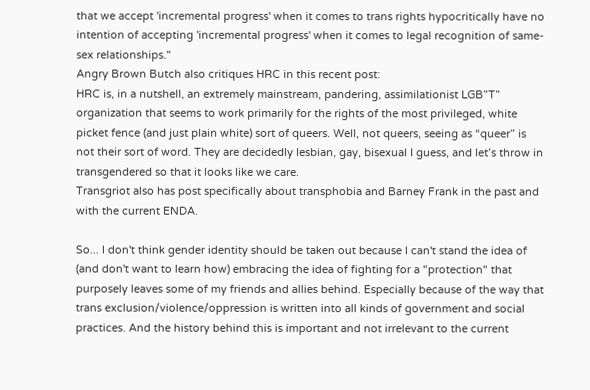that we accept 'incremental progress' when it comes to trans rights hypocritically have no intention of accepting 'incremental progress' when it comes to legal recognition of same-sex relationships."
Angry Brown Butch also critiques HRC in this recent post:
HRC is, in a nutshell, an extremely mainstream, pandering, assimilationist LGB”T” organization that seems to work primarily for the rights of the most privileged, white picket fence (and just plain white) sort of queers. Well, not queers, seeing as “queer” is not their sort of word. They are decidedly lesbian, gay, bisexual I guess, and let’s throw in transgendered so that it looks like we care.
Transgriot also has post specifically about transphobia and Barney Frank in the past and with the current ENDA.

So... I don't think gender identity should be taken out because I can't stand the idea of (and don't want to learn how) embracing the idea of fighting for a "protection" that purposely leaves some of my friends and allies behind. Especially because of the way that trans exclusion/violence/oppression is written into all kinds of government and social practices. And the history behind this is important and not irrelevant to the current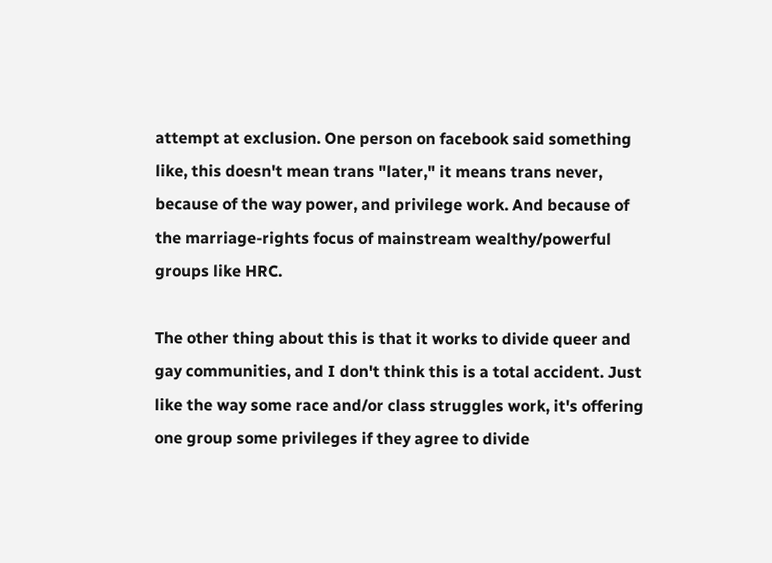attempt at exclusion. One person on facebook said something like, this doesn't mean trans "later," it means trans never, because of the way power, and privilege work. And because of the marriage-rights focus of mainstream wealthy/powerful groups like HRC.

The other thing about this is that it works to divide queer and gay communities, and I don't think this is a total accident. Just like the way some race and/or class struggles work, it's offering one group some privileges if they agree to divide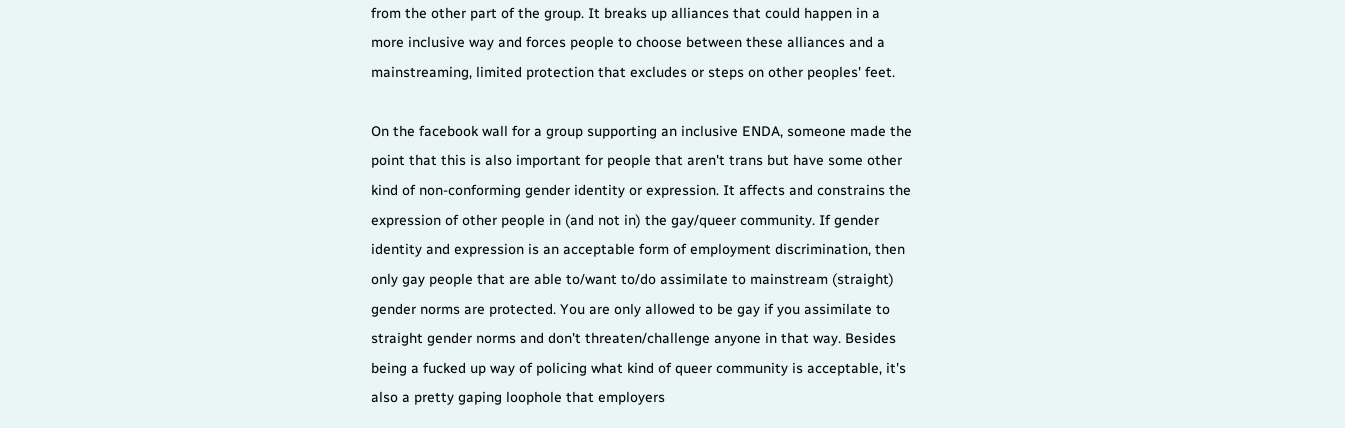from the other part of the group. It breaks up alliances that could happen in a more inclusive way and forces people to choose between these alliances and a mainstreaming, limited protection that excludes or steps on other peoples' feet.

On the facebook wall for a group supporting an inclusive ENDA, someone made the point that this is also important for people that aren't trans but have some other kind of non-conforming gender identity or expression. It affects and constrains the expression of other people in (and not in) the gay/queer community. If gender identity and expression is an acceptable form of employment discrimination, then only gay people that are able to/want to/do assimilate to mainstream (straight) gender norms are protected. You are only allowed to be gay if you assimilate to straight gender norms and don't threaten/challenge anyone in that way. Besides being a fucked up way of policing what kind of queer community is acceptable, it's also a pretty gaping loophole that employers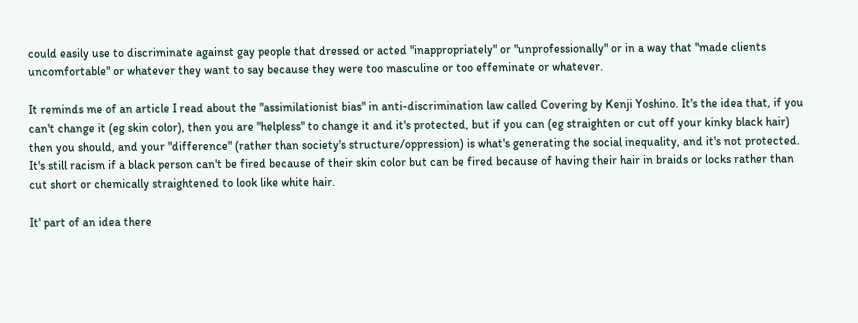could easily use to discriminate against gay people that dressed or acted "inappropriately" or "unprofessionally" or in a way that "made clients uncomfortable" or whatever they want to say because they were too masculine or too effeminate or whatever.

It reminds me of an article I read about the "assimilationist bias" in anti-discrimination law called Covering by Kenji Yoshino. It's the idea that, if you can't change it (eg skin color), then you are "helpless" to change it and it's protected, but if you can (eg straighten or cut off your kinky black hair) then you should, and your "difference" (rather than society's structure/oppression) is what's generating the social inequality, and it's not protected. It's still racism if a black person can't be fired because of their skin color but can be fired because of having their hair in braids or locks rather than cut short or chemically straightened to look like white hair.

It' part of an idea there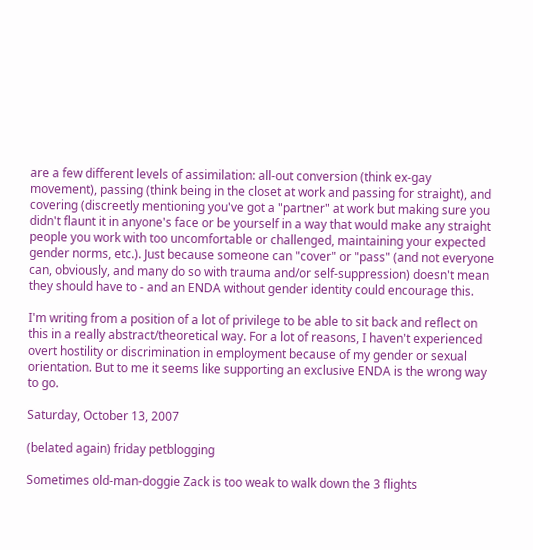are a few different levels of assimilation: all-out conversion (think ex-gay movement), passing (think being in the closet at work and passing for straight), and covering (discreetly mentioning you've got a "partner" at work but making sure you didn't flaunt it in anyone's face or be yourself in a way that would make any straight people you work with too uncomfortable or challenged, maintaining your expected gender norms, etc.). Just because someone can "cover" or "pass" (and not everyone can, obviously, and many do so with trauma and/or self-suppression) doesn't mean they should have to - and an ENDA without gender identity could encourage this.

I'm writing from a position of a lot of privilege to be able to sit back and reflect on this in a really abstract/theoretical way. For a lot of reasons, I haven't experienced overt hostility or discrimination in employment because of my gender or sexual orientation. But to me it seems like supporting an exclusive ENDA is the wrong way to go.

Saturday, October 13, 2007

(belated again) friday petblogging

Sometimes old-man-doggie Zack is too weak to walk down the 3 flights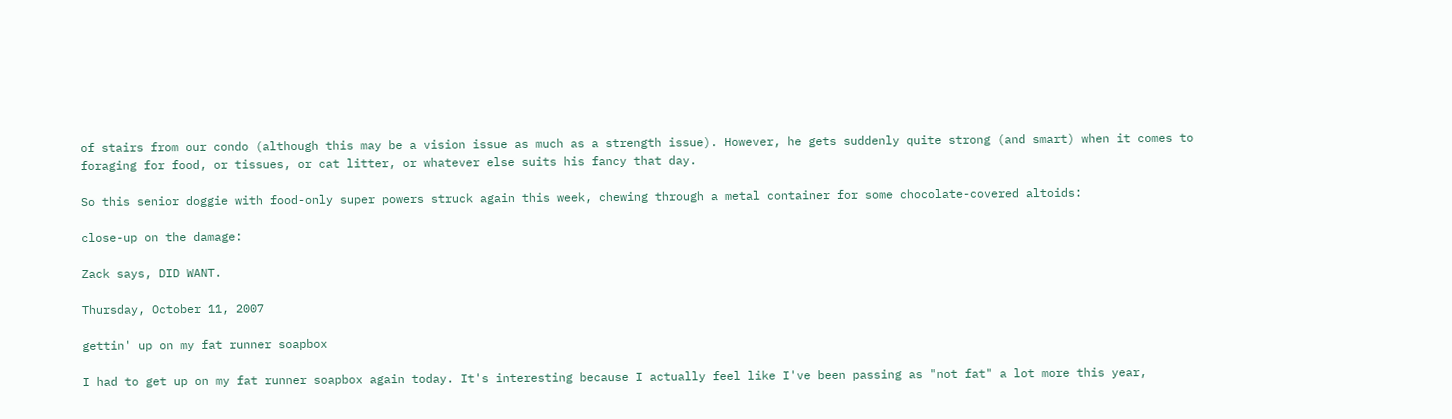of stairs from our condo (although this may be a vision issue as much as a strength issue). However, he gets suddenly quite strong (and smart) when it comes to foraging for food, or tissues, or cat litter, or whatever else suits his fancy that day.

So this senior doggie with food-only super powers struck again this week, chewing through a metal container for some chocolate-covered altoids:

close-up on the damage:

Zack says, DID WANT.

Thursday, October 11, 2007

gettin' up on my fat runner soapbox

I had to get up on my fat runner soapbox again today. It's interesting because I actually feel like I've been passing as "not fat" a lot more this year,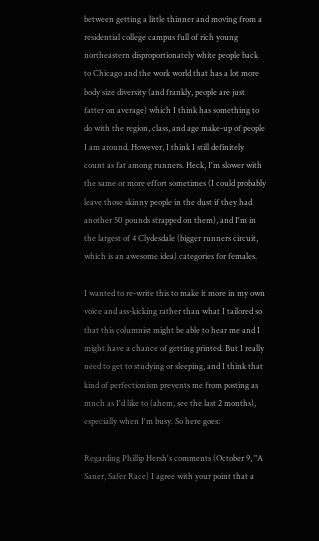between getting a little thinner and moving from a residential college campus full of rich young northeastern disproportionately white people back to Chicago and the work world that has a lot more body size diversity (and frankly, people are just fatter on average) which I think has something to do with the region, class, and age make-up of people I am around. However, I think I still definitely count as fat among runners. Heck, I'm slower with the same or more effort sometimes (I could probably leave those skinny people in the dust if they had another 50 pounds strapped on them), and I'm in the largest of 4 Clydesdale (bigger runners circuit, which is an awesome idea) categories for females.

I wanted to re-write this to make it more in my own voice and ass-kicking rather than what I tailored so that this columnist might be able to hear me and I might have a chance of getting printed. But I really need to get to studying or sleeping, and I think that kind of perfectionism prevents me from posting as much as I'd like to (ahem, see the last 2 months), especially when I'm busy. So here goes:

Regarding Phillip Hersh's comments (October 9, "A Saner, Safer Race) I agree with your point that a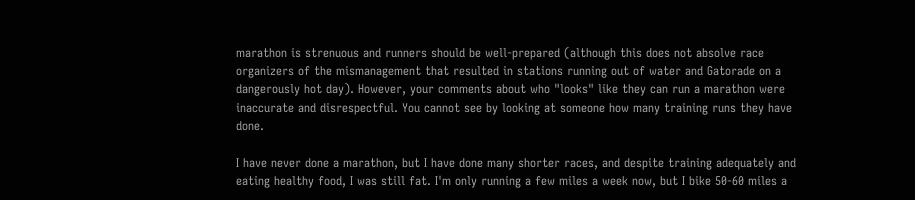marathon is strenuous and runners should be well-prepared (although this does not absolve race organizers of the mismanagement that resulted in stations running out of water and Gatorade on a dangerously hot day). However, your comments about who "looks" like they can run a marathon were inaccurate and disrespectful. You cannot see by looking at someone how many training runs they have done.

I have never done a marathon, but I have done many shorter races, and despite training adequately and eating healthy food, I was still fat. I'm only running a few miles a week now, but I bike 50-60 miles a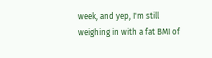week, and yep, I'm still weighing in with a fat BMI of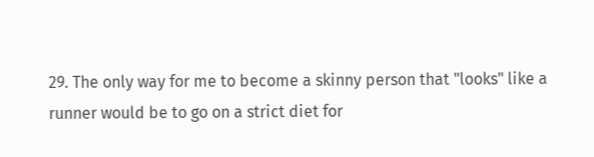29. The only way for me to become a skinny person that "looks" like a runner would be to go on a strict diet for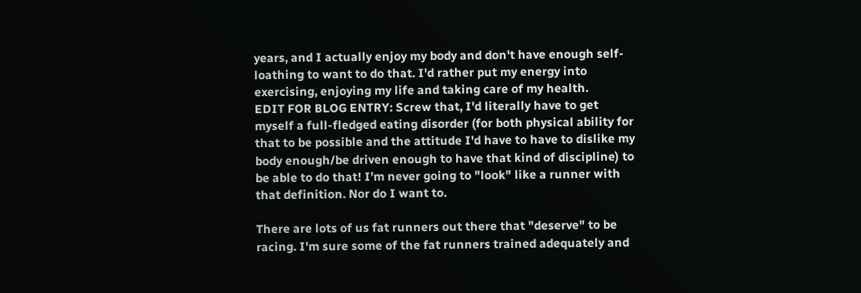years, and I actually enjoy my body and don't have enough self-loathing to want to do that. I'd rather put my energy into exercising, enjoying my life and taking care of my health.
EDIT FOR BLOG ENTRY: Screw that, I'd literally have to get myself a full-fledged eating disorder (for both physical ability for that to be possible and the attitude I'd have to have to dislike my body enough/be driven enough to have that kind of discipline) to be able to do that! I'm never going to "look" like a runner with that definition. Nor do I want to.

There are lots of us fat runners out there that "deserve" to be racing. I'm sure some of the fat runners trained adequately and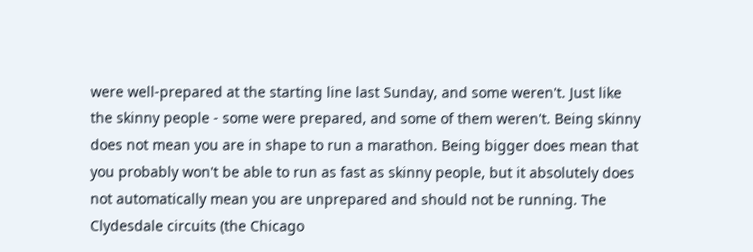were well-prepared at the starting line last Sunday, and some weren't. Just like the skinny people - some were prepared, and some of them weren't. Being skinny does not mean you are in shape to run a marathon. Being bigger does mean that you probably won't be able to run as fast as skinny people, but it absolutely does not automatically mean you are unprepared and should not be running. The Clydesdale circuits (the Chicago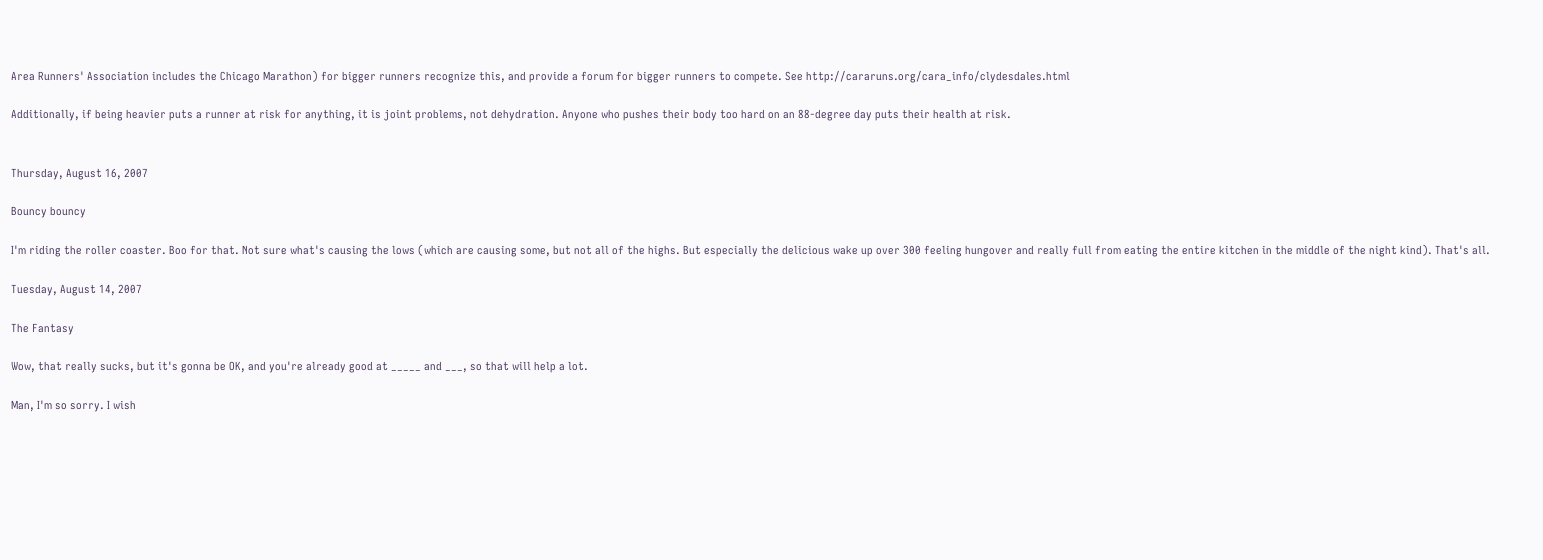Area Runners' Association includes the Chicago Marathon) for bigger runners recognize this, and provide a forum for bigger runners to compete. See http://cararuns.org/cara_info/clydesdales.html

Additionally, if being heavier puts a runner at risk for anything, it is joint problems, not dehydration. Anyone who pushes their body too hard on an 88-degree day puts their health at risk.


Thursday, August 16, 2007

Bouncy bouncy

I'm riding the roller coaster. Boo for that. Not sure what's causing the lows (which are causing some, but not all of the highs. But especially the delicious wake up over 300 feeling hungover and really full from eating the entire kitchen in the middle of the night kind). That's all.

Tuesday, August 14, 2007

The Fantasy

Wow, that really sucks, but it's gonna be OK, and you're already good at _____ and ___, so that will help a lot.

Man, I'm so sorry. I wish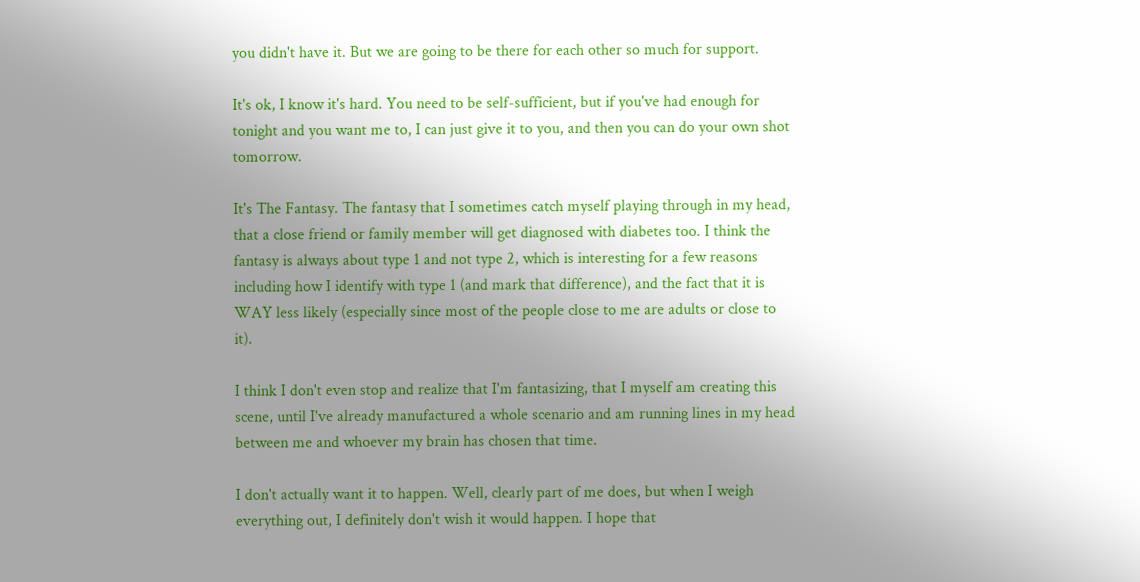you didn't have it. But we are going to be there for each other so much for support.

It's ok, I know it's hard. You need to be self-sufficient, but if you've had enough for tonight and you want me to, I can just give it to you, and then you can do your own shot tomorrow.

It's The Fantasy. The fantasy that I sometimes catch myself playing through in my head, that a close friend or family member will get diagnosed with diabetes too. I think the fantasy is always about type 1 and not type 2, which is interesting for a few reasons including how I identify with type 1 (and mark that difference), and the fact that it is WAY less likely (especially since most of the people close to me are adults or close to it).

I think I don't even stop and realize that I'm fantasizing, that I myself am creating this scene, until I've already manufactured a whole scenario and am running lines in my head between me and whoever my brain has chosen that time.

I don't actually want it to happen. Well, clearly part of me does, but when I weigh everything out, I definitely don't wish it would happen. I hope that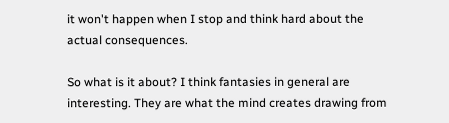it won't happen when I stop and think hard about the actual consequences.

So what is it about? I think fantasies in general are interesting. They are what the mind creates drawing from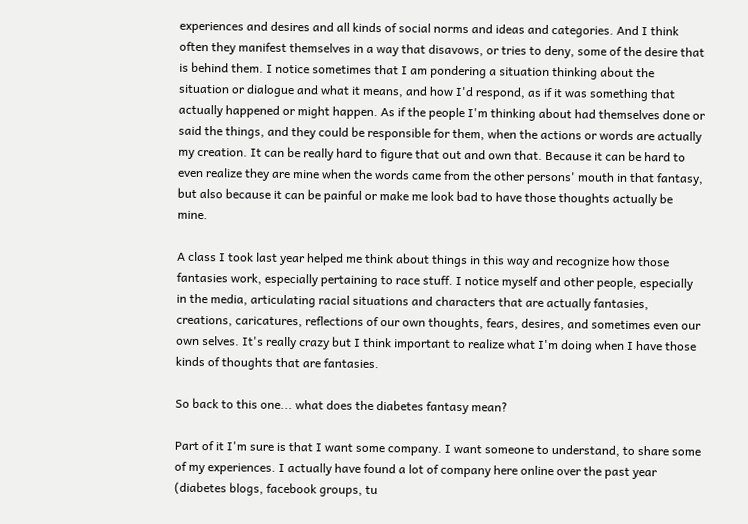experiences and desires and all kinds of social norms and ideas and categories. And I think often they manifest themselves in a way that disavows, or tries to deny, some of the desire that is behind them. I notice sometimes that I am pondering a situation thinking about the situation or dialogue and what it means, and how I'd respond, as if it was something that actually happened or might happen. As if the people I'm thinking about had themselves done or said the things, and they could be responsible for them, when the actions or words are actually my creation. It can be really hard to figure that out and own that. Because it can be hard to even realize they are mine when the words came from the other persons' mouth in that fantasy, but also because it can be painful or make me look bad to have those thoughts actually be mine.

A class I took last year helped me think about things in this way and recognize how those fantasies work, especially pertaining to race stuff. I notice myself and other people, especially in the media, articulating racial situations and characters that are actually fantasies, creations, caricatures, reflections of our own thoughts, fears, desires, and sometimes even our own selves. It's really crazy but I think important to realize what I'm doing when I have those kinds of thoughts that are fantasies.

So back to this one... what does the diabetes fantasy mean?

Part of it I'm sure is that I want some company. I want someone to understand, to share some of my experiences. I actually have found a lot of company here online over the past year (diabetes blogs, facebook groups, tu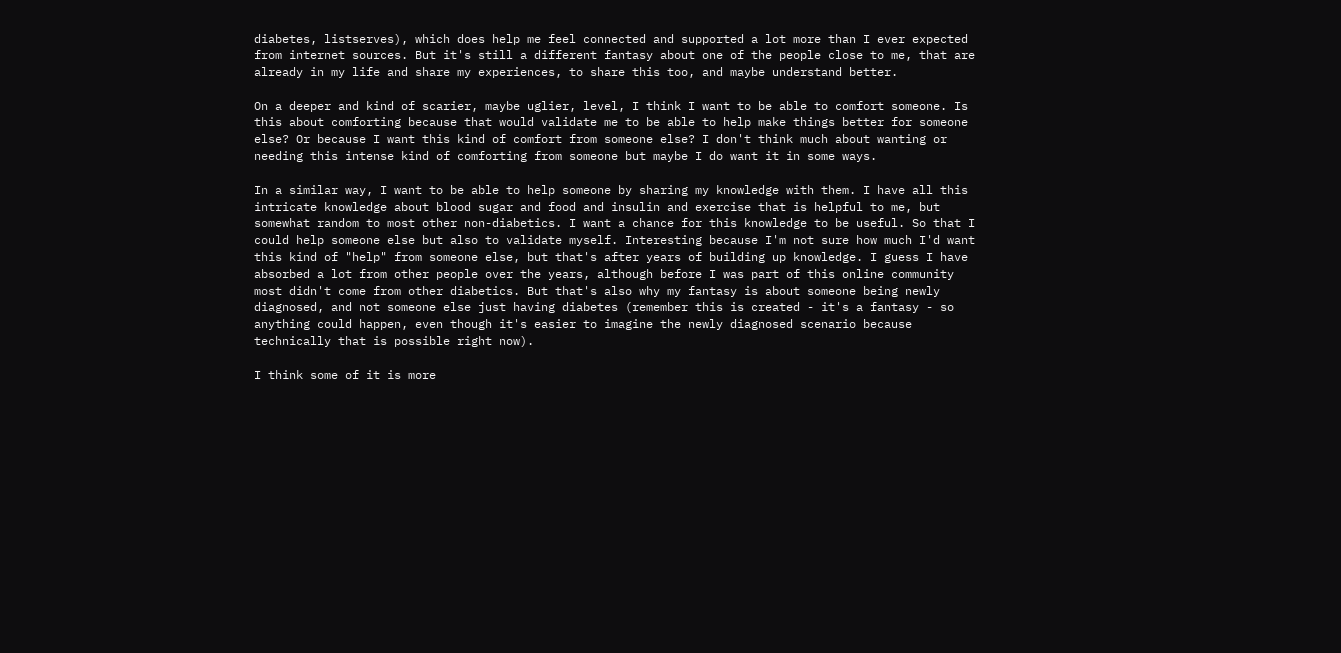diabetes, listserves), which does help me feel connected and supported a lot more than I ever expected from internet sources. But it's still a different fantasy about one of the people close to me, that are already in my life and share my experiences, to share this too, and maybe understand better.

On a deeper and kind of scarier, maybe uglier, level, I think I want to be able to comfort someone. Is this about comforting because that would validate me to be able to help make things better for someone else? Or because I want this kind of comfort from someone else? I don't think much about wanting or needing this intense kind of comforting from someone but maybe I do want it in some ways.

In a similar way, I want to be able to help someone by sharing my knowledge with them. I have all this intricate knowledge about blood sugar and food and insulin and exercise that is helpful to me, but somewhat random to most other non-diabetics. I want a chance for this knowledge to be useful. So that I could help someone else but also to validate myself. Interesting because I'm not sure how much I'd want this kind of "help" from someone else, but that's after years of building up knowledge. I guess I have absorbed a lot from other people over the years, although before I was part of this online community most didn't come from other diabetics. But that's also why my fantasy is about someone being newly diagnosed, and not someone else just having diabetes (remember this is created - it's a fantasy - so anything could happen, even though it's easier to imagine the newly diagnosed scenario because technically that is possible right now).

I think some of it is more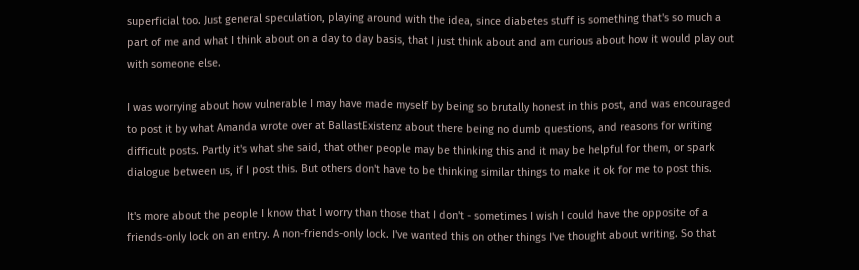superficial too. Just general speculation, playing around with the idea, since diabetes stuff is something that's so much a part of me and what I think about on a day to day basis, that I just think about and am curious about how it would play out with someone else.

I was worrying about how vulnerable I may have made myself by being so brutally honest in this post, and was encouraged to post it by what Amanda wrote over at BallastExistenz about there being no dumb questions, and reasons for writing difficult posts. Partly it's what she said, that other people may be thinking this and it may be helpful for them, or spark dialogue between us, if I post this. But others don't have to be thinking similar things to make it ok for me to post this.

It's more about the people I know that I worry than those that I don't - sometimes I wish I could have the opposite of a friends-only lock on an entry. A non-friends-only lock. I've wanted this on other things I've thought about writing. So that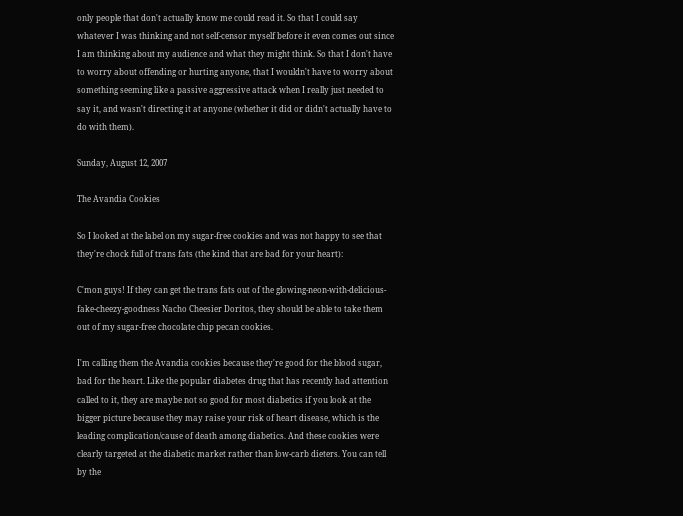only people that don't actually know me could read it. So that I could say whatever I was thinking and not self-censor myself before it even comes out since I am thinking about my audience and what they might think. So that I don't have to worry about offending or hurting anyone, that I wouldn't have to worry about something seeming like a passive aggressive attack when I really just needed to say it, and wasn't directing it at anyone (whether it did or didn't actually have to do with them).

Sunday, August 12, 2007

The Avandia Cookies

So I looked at the label on my sugar-free cookies and was not happy to see that they're chock full of trans fats (the kind that are bad for your heart):

C'mon guys! If they can get the trans fats out of the glowing-neon-with-delicious-fake-cheezy-goodness Nacho Cheesier Doritos, they should be able to take them out of my sugar-free chocolate chip pecan cookies.

I'm calling them the Avandia cookies because they're good for the blood sugar, bad for the heart. Like the popular diabetes drug that has recently had attention called to it, they are maybe not so good for most diabetics if you look at the bigger picture because they may raise your risk of heart disease, which is the leading complication/cause of death among diabetics. And these cookies were clearly targeted at the diabetic market rather than low-carb dieters. You can tell by the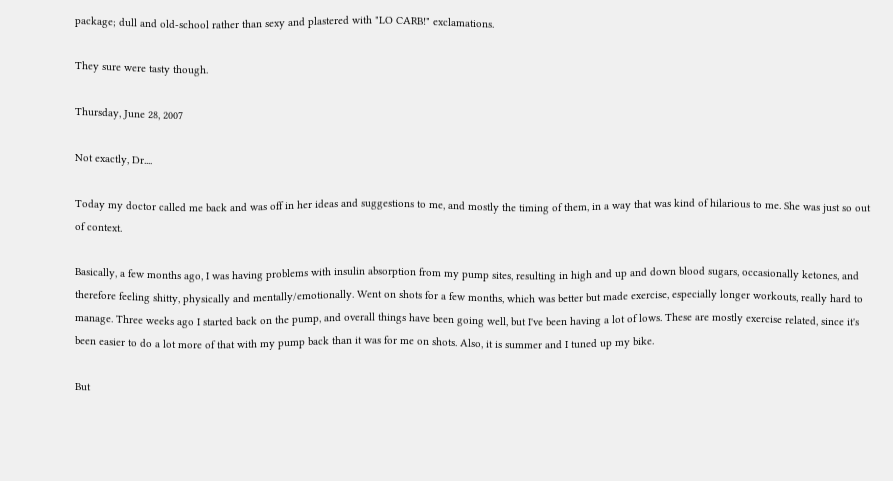package; dull and old-school rather than sexy and plastered with "LO CARB!" exclamations.

They sure were tasty though.

Thursday, June 28, 2007

Not exactly, Dr....

Today my doctor called me back and was off in her ideas and suggestions to me, and mostly the timing of them, in a way that was kind of hilarious to me. She was just so out of context.

Basically, a few months ago, I was having problems with insulin absorption from my pump sites, resulting in high and up and down blood sugars, occasionally ketones, and therefore feeling shitty, physically and mentally/emotionally. Went on shots for a few months, which was better but made exercise, especially longer workouts, really hard to manage. Three weeks ago I started back on the pump, and overall things have been going well, but I've been having a lot of lows. These are mostly exercise related, since it's been easier to do a lot more of that with my pump back than it was for me on shots. Also, it is summer and I tuned up my bike.

But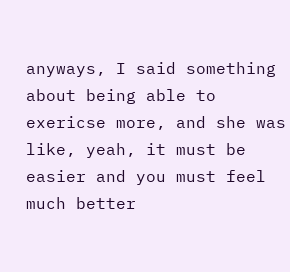anyways, I said something about being able to exericse more, and she was like, yeah, it must be easier and you must feel much better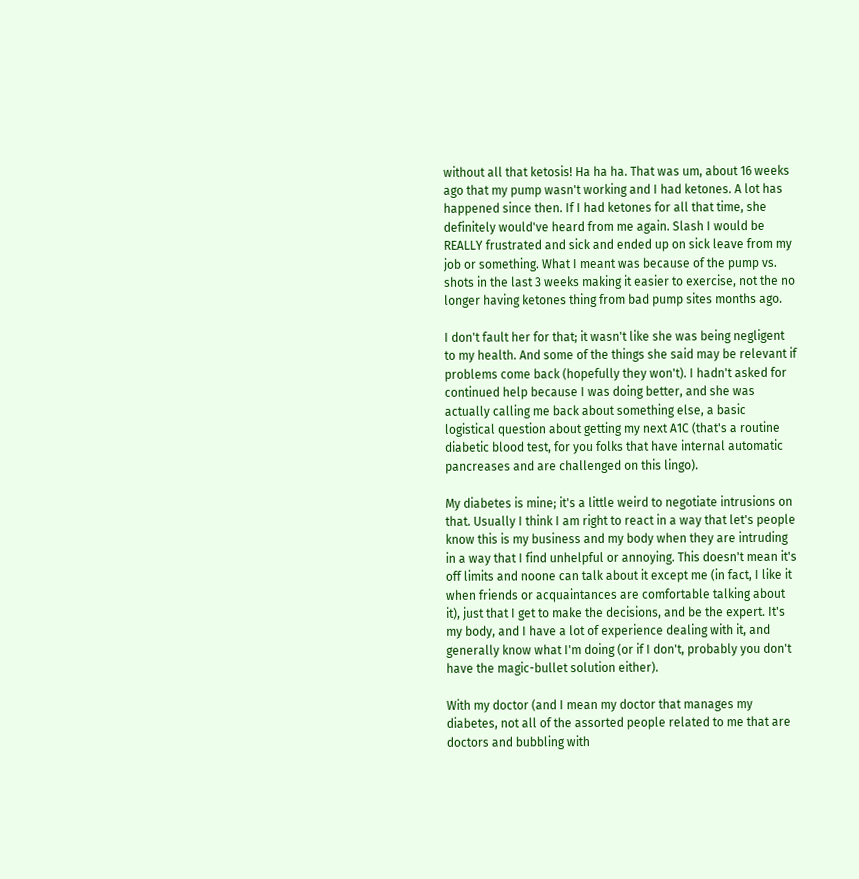without all that ketosis! Ha ha ha. That was um, about 16 weeks ago that my pump wasn't working and I had ketones. A lot has happened since then. If I had ketones for all that time, she definitely would've heard from me again. Slash I would be REALLY frustrated and sick and ended up on sick leave from my job or something. What I meant was because of the pump vs. shots in the last 3 weeks making it easier to exercise, not the no longer having ketones thing from bad pump sites months ago.

I don't fault her for that; it wasn't like she was being negligent to my health. And some of the things she said may be relevant if problems come back (hopefully they won't). I hadn't asked for continued help because I was doing better, and she was actually calling me back about something else, a basic logistical question about getting my next A1C (that's a routine diabetic blood test, for you folks that have internal automatic pancreases and are challenged on this lingo).

My diabetes is mine; it's a little weird to negotiate intrusions on that. Usually I think I am right to react in a way that let's people know this is my business and my body when they are intruding in a way that I find unhelpful or annoying. This doesn't mean it's off limits and noone can talk about it except me (in fact, I like it when friends or acquaintances are comfortable talking about it), just that I get to make the decisions, and be the expert. It's my body, and I have a lot of experience dealing with it, and generally know what I'm doing (or if I don't, probably you don't have the magic-bullet solution either).

With my doctor (and I mean my doctor that manages my diabetes, not all of the assorted people related to me that are doctors and bubbling with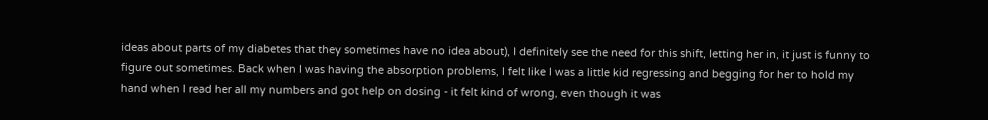ideas about parts of my diabetes that they sometimes have no idea about), I definitely see the need for this shift, letting her in, it just is funny to figure out sometimes. Back when I was having the absorption problems, I felt like I was a little kid regressing and begging for her to hold my hand when I read her all my numbers and got help on dosing - it felt kind of wrong, even though it was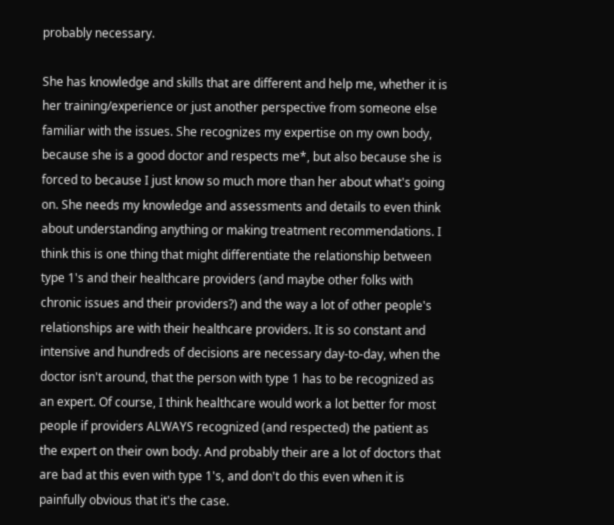probably necessary.

She has knowledge and skills that are different and help me, whether it is her training/experience or just another perspective from someone else familiar with the issues. She recognizes my expertise on my own body, because she is a good doctor and respects me*, but also because she is forced to because I just know so much more than her about what's going on. She needs my knowledge and assessments and details to even think about understanding anything or making treatment recommendations. I think this is one thing that might differentiate the relationship between type 1's and their healthcare providers (and maybe other folks with chronic issues and their providers?) and the way a lot of other people's relationships are with their healthcare providers. It is so constant and intensive and hundreds of decisions are necessary day-to-day, when the doctor isn't around, that the person with type 1 has to be recognized as an expert. Of course, I think healthcare would work a lot better for most people if providers ALWAYS recognized (and respected) the patient as the expert on their own body. And probably their are a lot of doctors that are bad at this even with type 1's, and don't do this even when it is painfully obvious that it's the case.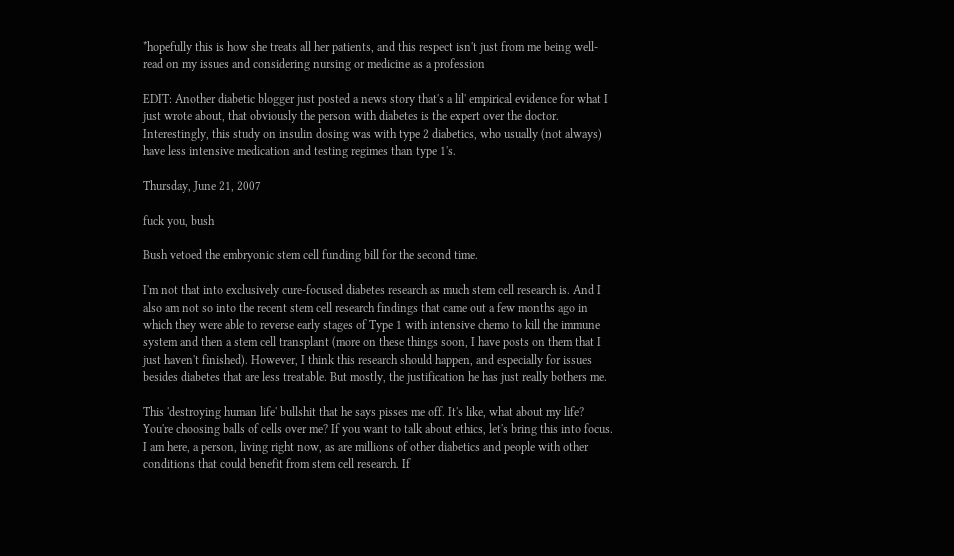*hopefully this is how she treats all her patients, and this respect isn't just from me being well-read on my issues and considering nursing or medicine as a profession

EDIT: Another diabetic blogger just posted a news story that's a lil' empirical evidence for what I just wrote about, that obviously the person with diabetes is the expert over the doctor. Interestingly, this study on insulin dosing was with type 2 diabetics, who usually (not always) have less intensive medication and testing regimes than type 1's.

Thursday, June 21, 2007

fuck you, bush

Bush vetoed the embryonic stem cell funding bill for the second time.

I'm not that into exclusively cure-focused diabetes research as much stem cell research is. And I also am not so into the recent stem cell research findings that came out a few months ago in which they were able to reverse early stages of Type 1 with intensive chemo to kill the immune system and then a stem cell transplant (more on these things soon, I have posts on them that I just haven't finished). However, I think this research should happen, and especially for issues besides diabetes that are less treatable. But mostly, the justification he has just really bothers me.

This 'destroying human life' bullshit that he says pisses me off. It's like, what about my life? You're choosing balls of cells over me? If you want to talk about ethics, let's bring this into focus. I am here, a person, living right now, as are millions of other diabetics and people with other conditions that could benefit from stem cell research. If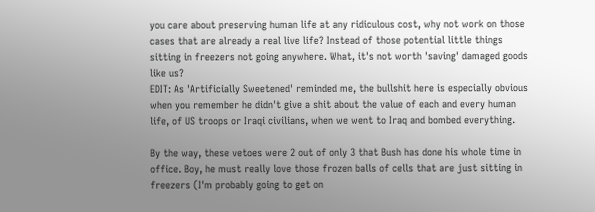you care about preserving human life at any ridiculous cost, why not work on those cases that are already a real live life? Instead of those potential little things sitting in freezers not going anywhere. What, it's not worth 'saving' damaged goods like us?
EDIT: As 'Artificially Sweetened' reminded me, the bullshit here is especially obvious when you remember he didn't give a shit about the value of each and every human life, of US troops or Iraqi civilians, when we went to Iraq and bombed everything.

By the way, these vetoes were 2 out of only 3 that Bush has done his whole time in office. Boy, he must really love those frozen balls of cells that are just sitting in freezers (I'm probably going to get on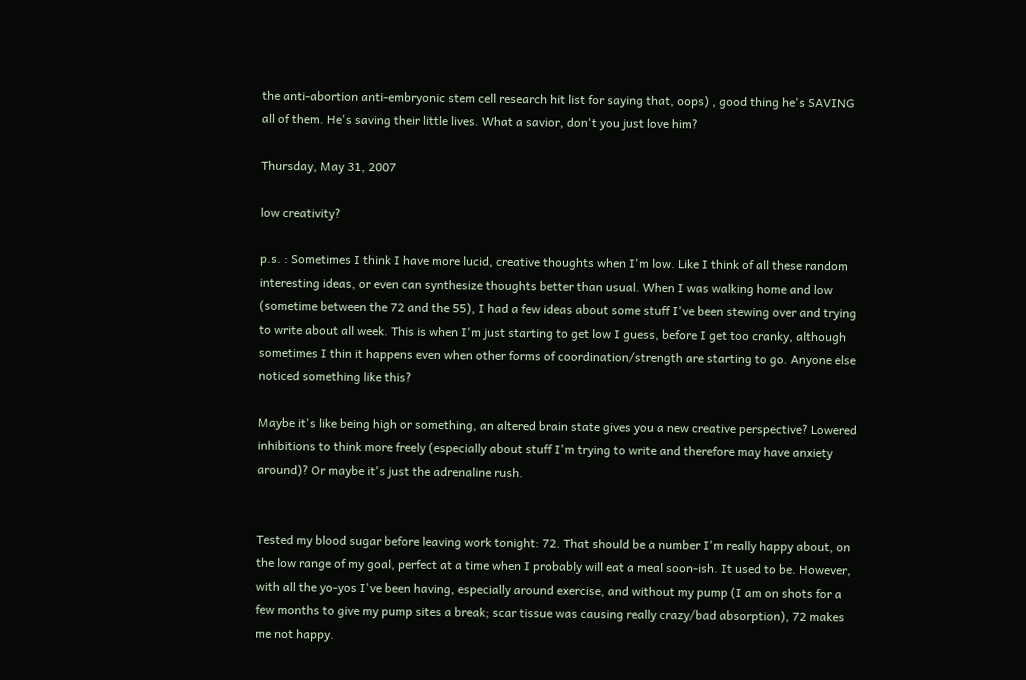the anti-abortion anti-embryonic stem cell research hit list for saying that, oops) , good thing he's SAVING all of them. He's saving their little lives. What a savior, don't you just love him?

Thursday, May 31, 2007

low creativity?

p.s. : Sometimes I think I have more lucid, creative thoughts when I'm low. Like I think of all these random interesting ideas, or even can synthesize thoughts better than usual. When I was walking home and low (sometime between the 72 and the 55), I had a few ideas about some stuff I've been stewing over and trying to write about all week. This is when I'm just starting to get low I guess, before I get too cranky, although sometimes I thin it happens even when other forms of coordination/strength are starting to go. Anyone else noticed something like this?

Maybe it's like being high or something, an altered brain state gives you a new creative perspective? Lowered inhibitions to think more freely (especially about stuff I'm trying to write and therefore may have anxiety around)? Or maybe it's just the adrenaline rush.


Tested my blood sugar before leaving work tonight: 72. That should be a number I'm really happy about, on the low range of my goal, perfect at a time when I probably will eat a meal soon-ish. It used to be. However, with all the yo-yos I've been having, especially around exercise, and without my pump (I am on shots for a few months to give my pump sites a break; scar tissue was causing really crazy/bad absorption), 72 makes me not happy.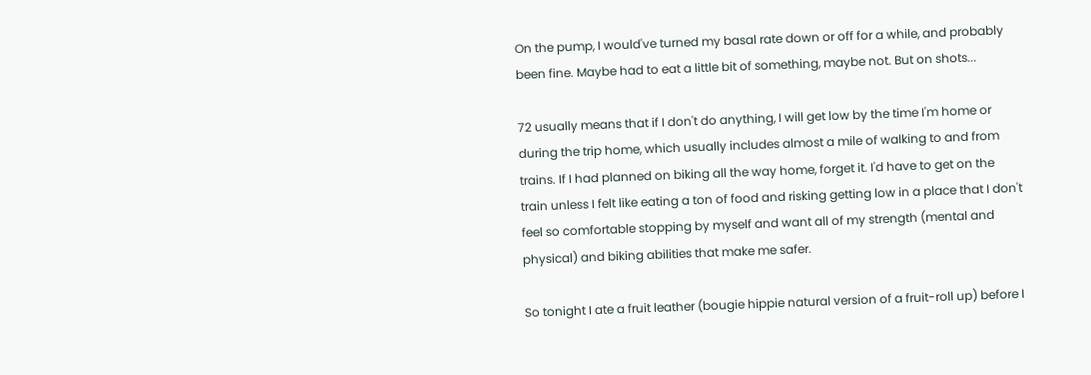On the pump, I would've turned my basal rate down or off for a while, and probably been fine. Maybe had to eat a little bit of something, maybe not. But on shots...

72 usually means that if I don't do anything, I will get low by the time I'm home or during the trip home, which usually includes almost a mile of walking to and from trains. If I had planned on biking all the way home, forget it. I'd have to get on the train unless I felt like eating a ton of food and risking getting low in a place that I don't feel so comfortable stopping by myself and want all of my strength (mental and physical) and biking abilities that make me safer.

So tonight I ate a fruit leather (bougie hippie natural version of a fruit-roll up) before I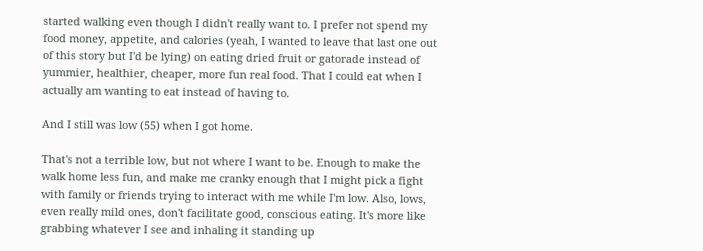started walking even though I didn't really want to. I prefer not spend my food money, appetite, and calories (yeah, I wanted to leave that last one out of this story but I'd be lying) on eating dried fruit or gatorade instead of yummier, healthier, cheaper, more fun real food. That I could eat when I actually am wanting to eat instead of having to.

And I still was low (55) when I got home.

That's not a terrible low, but not where I want to be. Enough to make the walk home less fun, and make me cranky enough that I might pick a fight with family or friends trying to interact with me while I'm low. Also, lows, even really mild ones, don't facilitate good, conscious eating. It's more like grabbing whatever I see and inhaling it standing up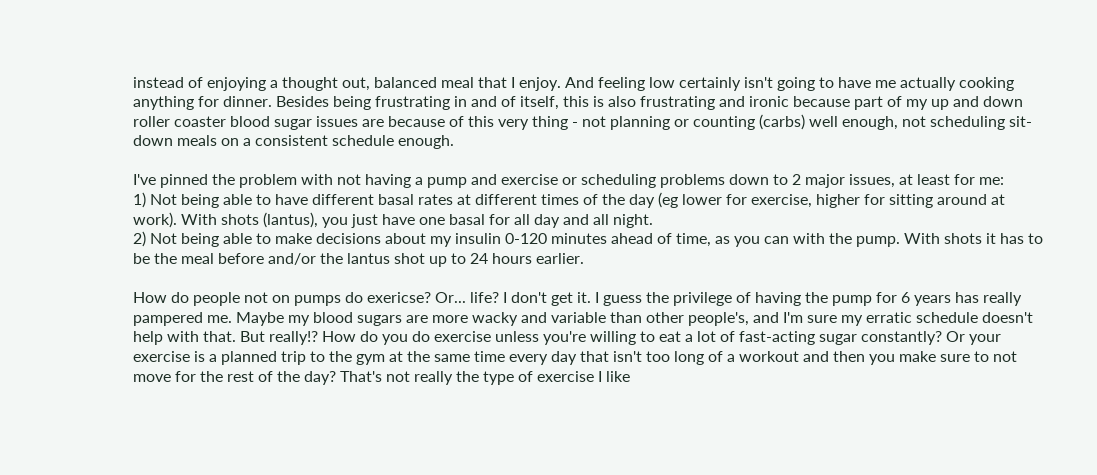instead of enjoying a thought out, balanced meal that I enjoy. And feeling low certainly isn't going to have me actually cooking anything for dinner. Besides being frustrating in and of itself, this is also frustrating and ironic because part of my up and down roller coaster blood sugar issues are because of this very thing - not planning or counting (carbs) well enough, not scheduling sit-down meals on a consistent schedule enough.

I've pinned the problem with not having a pump and exercise or scheduling problems down to 2 major issues, at least for me:
1) Not being able to have different basal rates at different times of the day (eg lower for exercise, higher for sitting around at work). With shots (lantus), you just have one basal for all day and all night.
2) Not being able to make decisions about my insulin 0-120 minutes ahead of time, as you can with the pump. With shots it has to be the meal before and/or the lantus shot up to 24 hours earlier.

How do people not on pumps do exericse? Or... life? I don't get it. I guess the privilege of having the pump for 6 years has really pampered me. Maybe my blood sugars are more wacky and variable than other people's, and I'm sure my erratic schedule doesn't help with that. But really!? How do you do exercise unless you're willing to eat a lot of fast-acting sugar constantly? Or your exercise is a planned trip to the gym at the same time every day that isn't too long of a workout and then you make sure to not move for the rest of the day? That's not really the type of exercise I like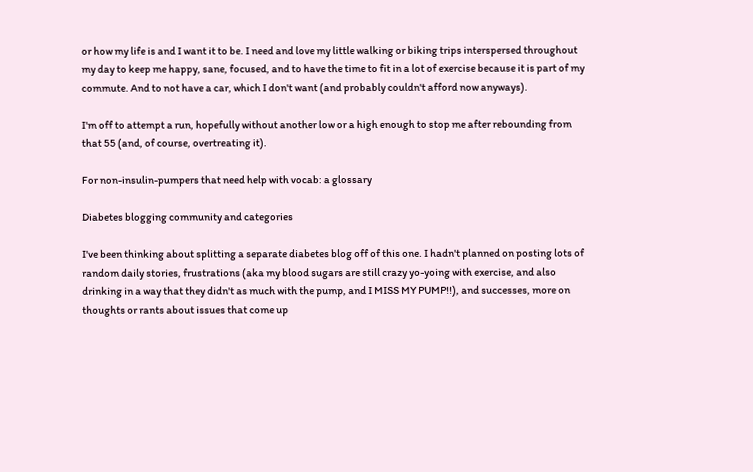or how my life is and I want it to be. I need and love my little walking or biking trips interspersed throughout my day to keep me happy, sane, focused, and to have the time to fit in a lot of exercise because it is part of my commute. And to not have a car, which I don't want (and probably couldn't afford now anyways).

I'm off to attempt a run, hopefully without another low or a high enough to stop me after rebounding from that 55 (and, of course, overtreating it).

For non-insulin-pumpers that need help with vocab: a glossary

Diabetes blogging community and categories

I've been thinking about splitting a separate diabetes blog off of this one. I hadn't planned on posting lots of random daily stories, frustrations (aka my blood sugars are still crazy yo-yoing with exercise, and also drinking in a way that they didn't as much with the pump, and I MISS MY PUMP!!), and successes, more on thoughts or rants about issues that come up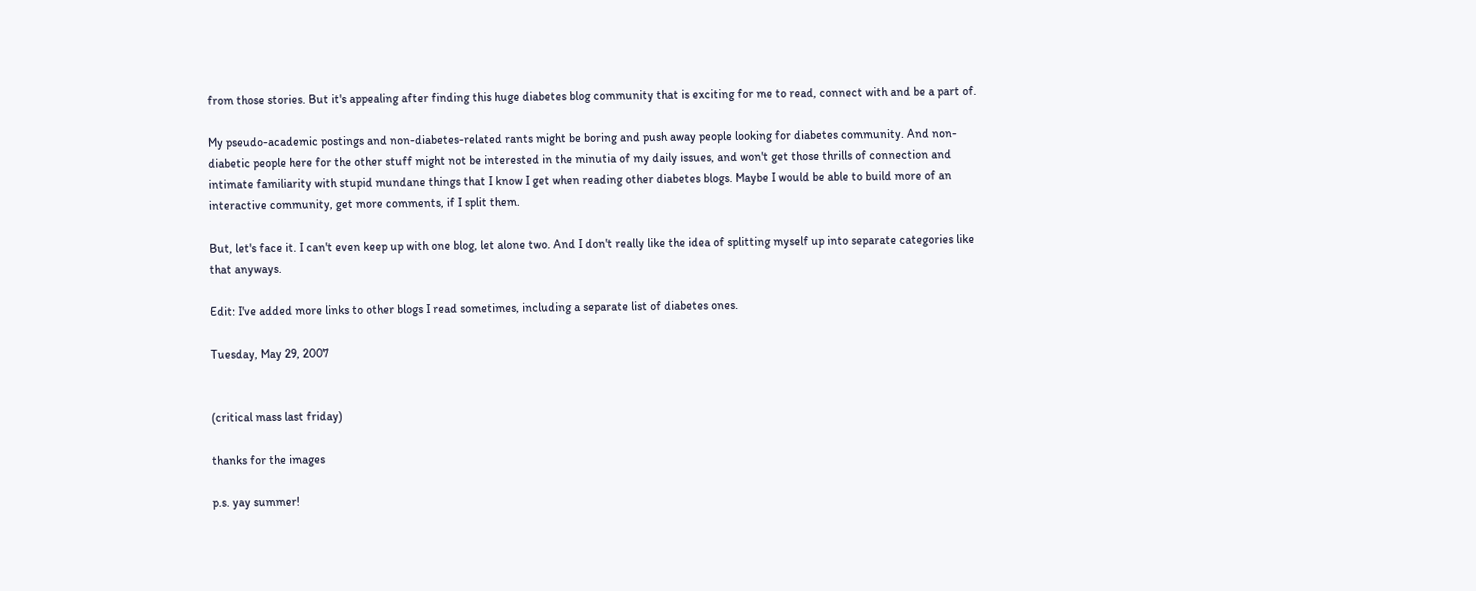from those stories. But it's appealing after finding this huge diabetes blog community that is exciting for me to read, connect with and be a part of.

My pseudo-academic postings and non-diabetes-related rants might be boring and push away people looking for diabetes community. And non-diabetic people here for the other stuff might not be interested in the minutia of my daily issues, and won't get those thrills of connection and intimate familiarity with stupid mundane things that I know I get when reading other diabetes blogs. Maybe I would be able to build more of an interactive community, get more comments, if I split them.

But, let's face it. I can't even keep up with one blog, let alone two. And I don't really like the idea of splitting myself up into separate categories like that anyways.

Edit: I've added more links to other blogs I read sometimes, including a separate list of diabetes ones.

Tuesday, May 29, 2007


(critical mass last friday)

thanks for the images

p.s. yay summer!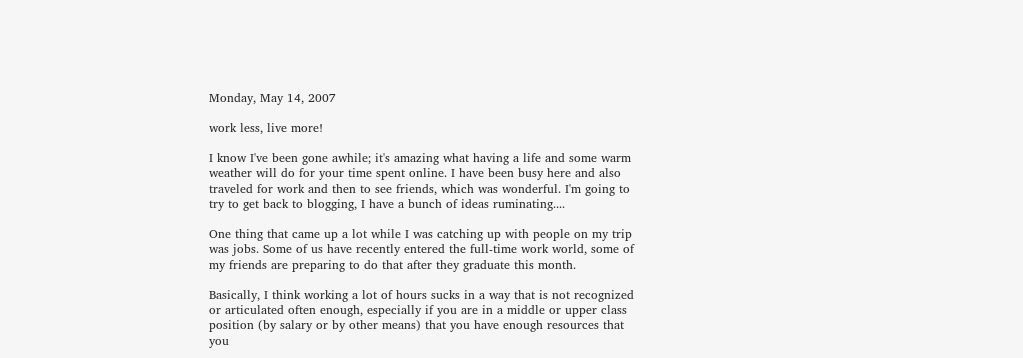Monday, May 14, 2007

work less, live more!

I know I've been gone awhile; it's amazing what having a life and some warm weather will do for your time spent online. I have been busy here and also traveled for work and then to see friends, which was wonderful. I'm going to try to get back to blogging, I have a bunch of ideas ruminating....

One thing that came up a lot while I was catching up with people on my trip was jobs. Some of us have recently entered the full-time work world, some of my friends are preparing to do that after they graduate this month.

Basically, I think working a lot of hours sucks in a way that is not recognized or articulated often enough, especially if you are in a middle or upper class position (by salary or by other means) that you have enough resources that you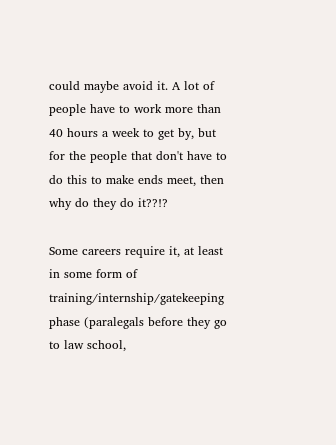could maybe avoid it. A lot of people have to work more than 40 hours a week to get by, but for the people that don't have to do this to make ends meet, then why do they do it??!?

Some careers require it, at least in some form of training/internship/gatekeeping phase (paralegals before they go to law school,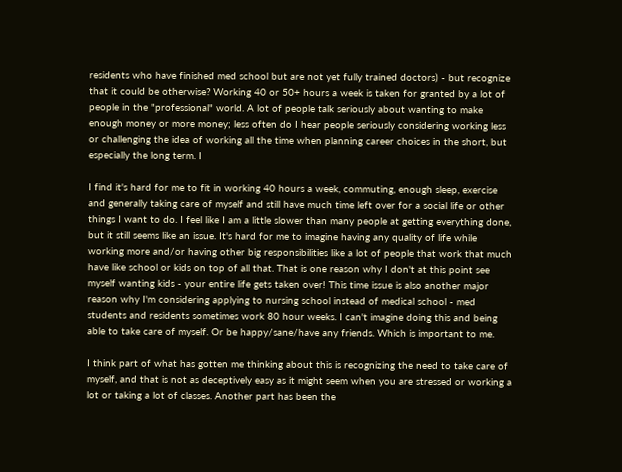residents who have finished med school but are not yet fully trained doctors) - but recognize that it could be otherwise? Working 40 or 50+ hours a week is taken for granted by a lot of people in the "professional" world. A lot of people talk seriously about wanting to make enough money or more money; less often do I hear people seriously considering working less or challenging the idea of working all the time when planning career choices in the short, but especially the long term. I

I find it's hard for me to fit in working 40 hours a week, commuting, enough sleep, exercise and generally taking care of myself and still have much time left over for a social life or other things I want to do. I feel like I am a little slower than many people at getting everything done, but it still seems like an issue. It's hard for me to imagine having any quality of life while working more and/or having other big responsibilities like a lot of people that work that much have like school or kids on top of all that. That is one reason why I don't at this point see myself wanting kids - your entire life gets taken over! This time issue is also another major reason why I'm considering applying to nursing school instead of medical school - med students and residents sometimes work 80 hour weeks. I can't imagine doing this and being able to take care of myself. Or be happy/sane/have any friends. Which is important to me.

I think part of what has gotten me thinking about this is recognizing the need to take care of myself, and that is not as deceptively easy as it might seem when you are stressed or working a lot or taking a lot of classes. Another part has been the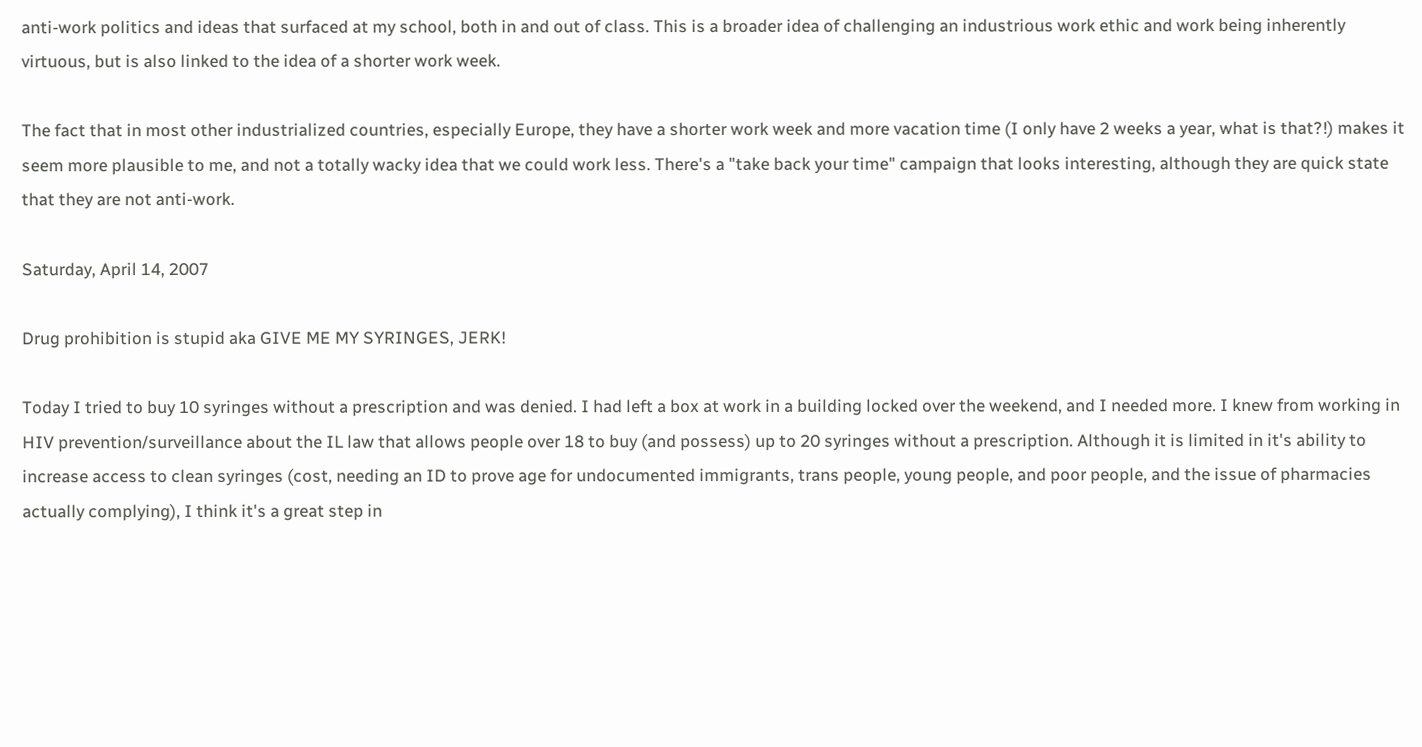anti-work politics and ideas that surfaced at my school, both in and out of class. This is a broader idea of challenging an industrious work ethic and work being inherently virtuous, but is also linked to the idea of a shorter work week.

The fact that in most other industrialized countries, especially Europe, they have a shorter work week and more vacation time (I only have 2 weeks a year, what is that?!) makes it seem more plausible to me, and not a totally wacky idea that we could work less. There's a "take back your time" campaign that looks interesting, although they are quick state that they are not anti-work.

Saturday, April 14, 2007

Drug prohibition is stupid aka GIVE ME MY SYRINGES, JERK!

Today I tried to buy 10 syringes without a prescription and was denied. I had left a box at work in a building locked over the weekend, and I needed more. I knew from working in HIV prevention/surveillance about the IL law that allows people over 18 to buy (and possess) up to 20 syringes without a prescription. Although it is limited in it's ability to increase access to clean syringes (cost, needing an ID to prove age for undocumented immigrants, trans people, young people, and poor people, and the issue of pharmacies actually complying), I think it's a great step in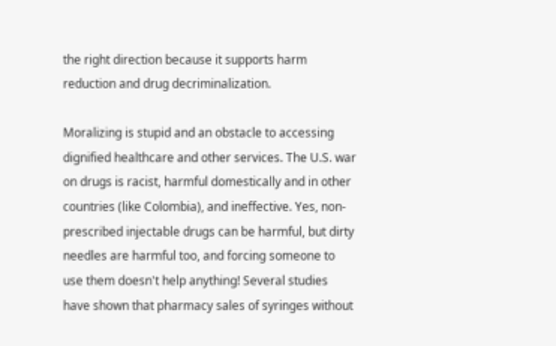the right direction because it supports harm reduction and drug decriminalization.

Moralizing is stupid and an obstacle to accessing dignified healthcare and other services. The U.S. war on drugs is racist, harmful domestically and in other countries (like Colombia), and ineffective. Yes, non-prescribed injectable drugs can be harmful, but dirty needles are harmful too, and forcing someone to use them doesn't help anything! Several studies have shown that pharmacy sales of syringes without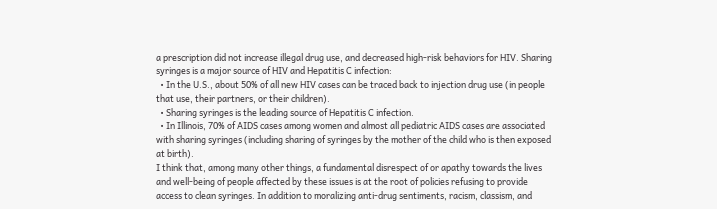a prescription did not increase illegal drug use, and decreased high-risk behaviors for HIV. Sharing syringes is a major source of HIV and Hepatitis C infection:
  • In the U.S., about 50% of all new HIV cases can be traced back to injection drug use (in people that use, their partners, or their children).
  • Sharing syringes is the leading source of Hepatitis C infection.
  • In Illinois, 70% of AIDS cases among women and almost all pediatric AIDS cases are associated with sharing syringes (including sharing of syringes by the mother of the child who is then exposed at birth).
I think that, among many other things, a fundamental disrespect of or apathy towards the lives and well-being of people affected by these issues is at the root of policies refusing to provide access to clean syringes. In addition to moralizing anti-drug sentiments, racism, classism, and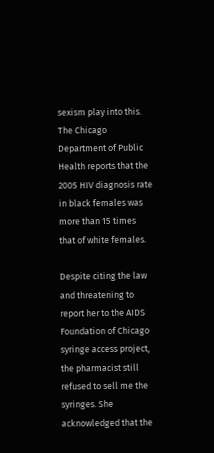sexism play into this. The Chicago Department of Public Health reports that the 2005 HIV diagnosis rate in black females was more than 15 times that of white females.

Despite citing the law and threatening to report her to the AIDS Foundation of Chicago syringe access project, the pharmacist still refused to sell me the syringes. She acknowledged that the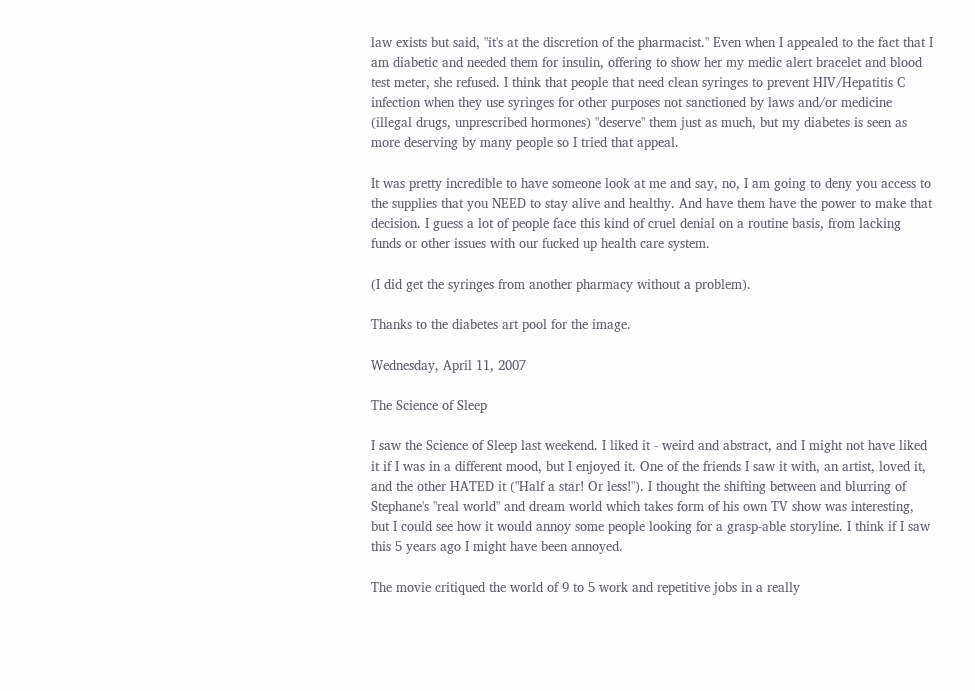law exists but said, "it's at the discretion of the pharmacist." Even when I appealed to the fact that I am diabetic and needed them for insulin, offering to show her my medic alert bracelet and blood test meter, she refused. I think that people that need clean syringes to prevent HIV/Hepatitis C infection when they use syringes for other purposes not sanctioned by laws and/or medicine (illegal drugs, unprescribed hormones) "deserve" them just as much, but my diabetes is seen as more deserving by many people so I tried that appeal.

It was pretty incredible to have someone look at me and say, no, I am going to deny you access to the supplies that you NEED to stay alive and healthy. And have them have the power to make that decision. I guess a lot of people face this kind of cruel denial on a routine basis, from lacking funds or other issues with our fucked up health care system.

(I did get the syringes from another pharmacy without a problem).

Thanks to the diabetes art pool for the image.

Wednesday, April 11, 2007

The Science of Sleep

I saw the Science of Sleep last weekend. I liked it - weird and abstract, and I might not have liked it if I was in a different mood, but I enjoyed it. One of the friends I saw it with, an artist, loved it, and the other HATED it ("Half a star! Or less!"). I thought the shifting between and blurring of Stephane's "real world" and dream world which takes form of his own TV show was interesting, but I could see how it would annoy some people looking for a grasp-able storyline. I think if I saw this 5 years ago I might have been annoyed.

The movie critiqued the world of 9 to 5 work and repetitive jobs in a really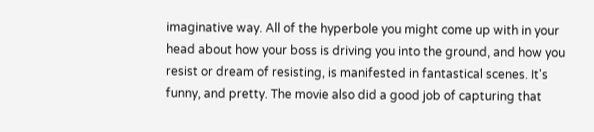imaginative way. All of the hyperbole you might come up with in your head about how your boss is driving you into the ground, and how you resist or dream of resisting, is manifested in fantastical scenes. It's funny, and pretty. The movie also did a good job of capturing that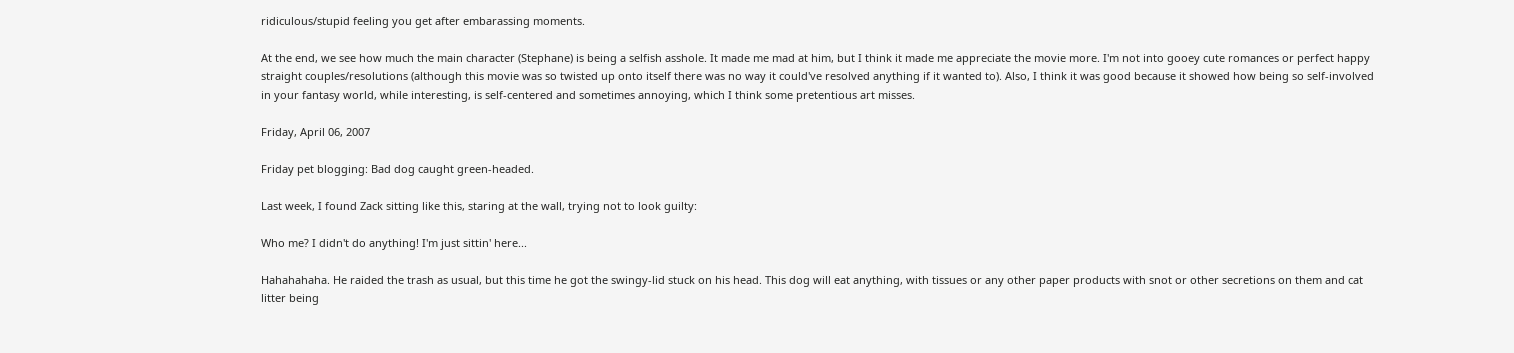ridiculous/stupid feeling you get after embarassing moments.

At the end, we see how much the main character (Stephane) is being a selfish asshole. It made me mad at him, but I think it made me appreciate the movie more. I'm not into gooey cute romances or perfect happy straight couples/resolutions (although this movie was so twisted up onto itself there was no way it could've resolved anything if it wanted to). Also, I think it was good because it showed how being so self-involved in your fantasy world, while interesting, is self-centered and sometimes annoying, which I think some pretentious art misses.

Friday, April 06, 2007

Friday pet blogging: Bad dog caught green-headed.

Last week, I found Zack sitting like this, staring at the wall, trying not to look guilty:

Who me? I didn't do anything! I'm just sittin' here...

Hahahahaha. He raided the trash as usual, but this time he got the swingy-lid stuck on his head. This dog will eat anything, with tissues or any other paper products with snot or other secretions on them and cat litter being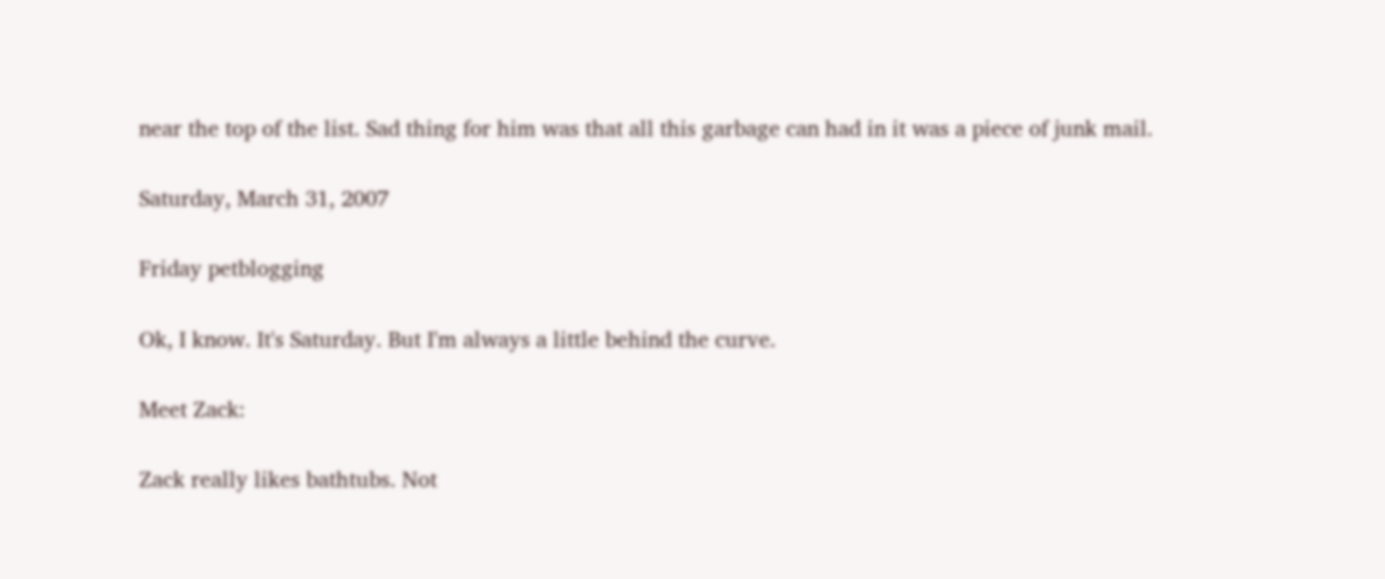near the top of the list. Sad thing for him was that all this garbage can had in it was a piece of junk mail.

Saturday, March 31, 2007

Friday petblogging

Ok, I know. It's Saturday. But I'm always a little behind the curve.

Meet Zack:

Zack really likes bathtubs. Not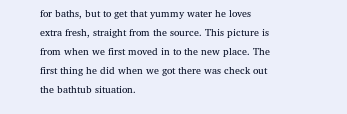for baths, but to get that yummy water he loves extra fresh, straight from the source. This picture is from when we first moved in to the new place. The first thing he did when we got there was check out the bathtub situation.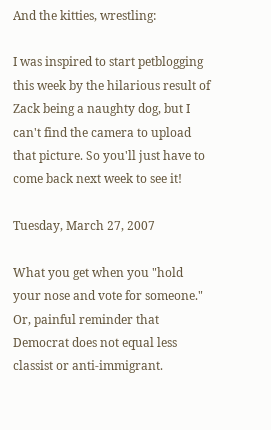And the kitties, wrestling:

I was inspired to start petblogging this week by the hilarious result of Zack being a naughty dog, but I can't find the camera to upload that picture. So you'll just have to come back next week to see it!

Tuesday, March 27, 2007

What you get when you "hold your nose and vote for someone." Or, painful reminder that Democrat does not equal less classist or anti-immigrant.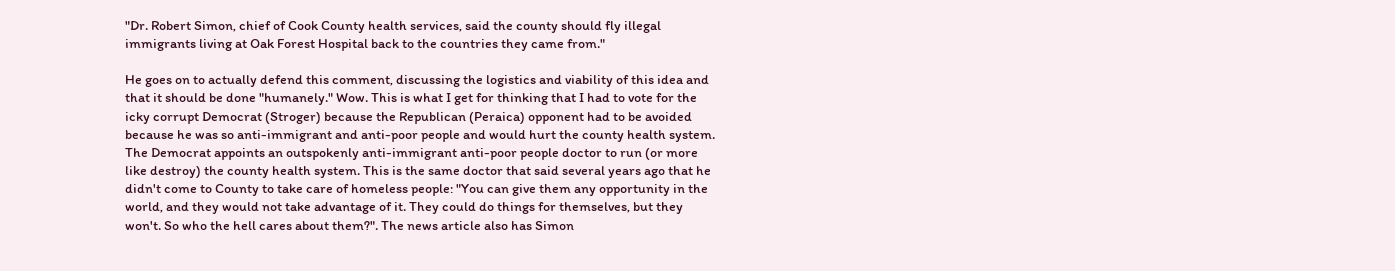"Dr. Robert Simon, chief of Cook County health services, said the county should fly illegal immigrants living at Oak Forest Hospital back to the countries they came from."

He goes on to actually defend this comment, discussing the logistics and viability of this idea and that it should be done "humanely." Wow. This is what I get for thinking that I had to vote for the icky corrupt Democrat (Stroger) because the Republican (Peraica) opponent had to be avoided because he was so anti-immigrant and anti-poor people and would hurt the county health system. The Democrat appoints an outspokenly anti-immigrant anti-poor people doctor to run (or more like destroy) the county health system. This is the same doctor that said several years ago that he didn't come to County to take care of homeless people: "You can give them any opportunity in the world, and they would not take advantage of it. They could do things for themselves, but they won't. So who the hell cares about them?". The news article also has Simon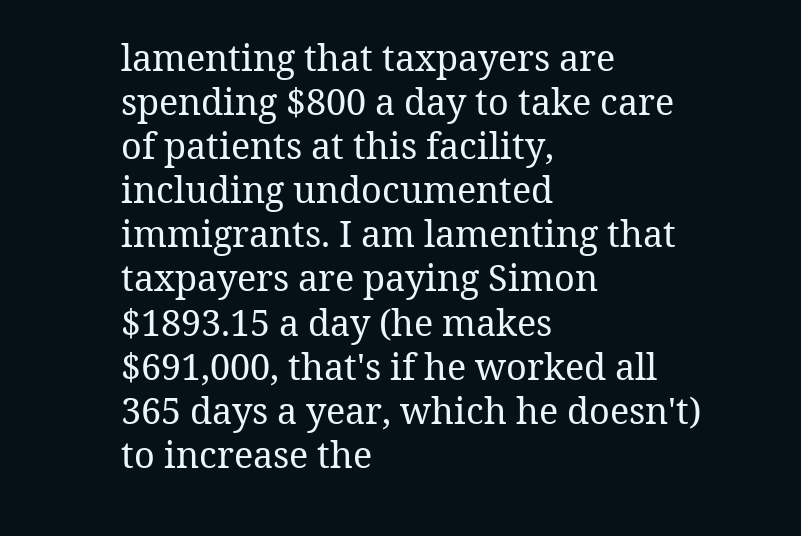lamenting that taxpayers are spending $800 a day to take care of patients at this facility, including undocumented immigrants. I am lamenting that taxpayers are paying Simon $1893.15 a day (he makes $691,000, that's if he worked all 365 days a year, which he doesn't) to increase the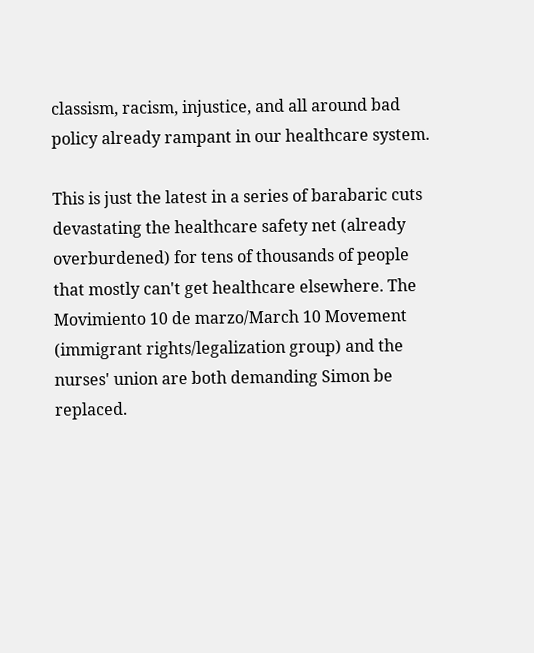classism, racism, injustice, and all around bad policy already rampant in our healthcare system.

This is just the latest in a series of barabaric cuts devastating the healthcare safety net (already overburdened) for tens of thousands of people that mostly can't get healthcare elsewhere. The Movimiento 10 de marzo/March 10 Movement (immigrant rights/legalization group) and the nurses' union are both demanding Simon be replaced.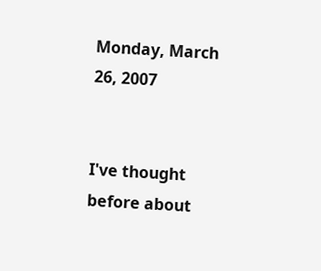Monday, March 26, 2007


I've thought before about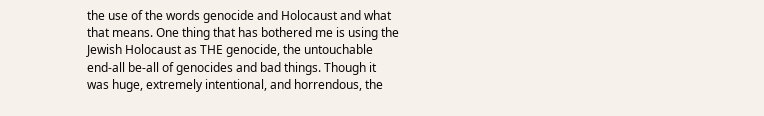the use of the words genocide and Holocaust and what that means. One thing that has bothered me is using the Jewish Holocaust as THE genocide, the untouchable end-all be-all of genocides and bad things. Though it was huge, extremely intentional, and horrendous, the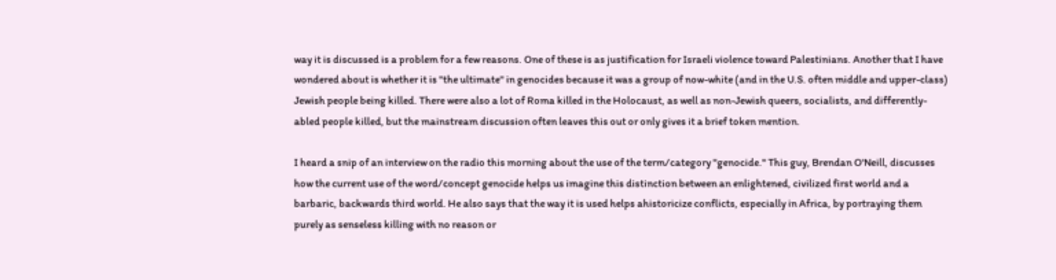way it is discussed is a problem for a few reasons. One of these is as justification for Israeli violence toward Palestinians. Another that I have wondered about is whether it is "the ultimate" in genocides because it was a group of now-white (and in the U.S. often middle and upper-class) Jewish people being killed. There were also a lot of Roma killed in the Holocaust, as well as non-Jewish queers, socialists, and differently-abled people killed, but the mainstream discussion often leaves this out or only gives it a brief token mention.

I heard a snip of an interview on the radio this morning about the use of the term/category "genocide." This guy, Brendan O'Neill, discusses how the current use of the word/concept genocide helps us imagine this distinction between an enlightened, civilized first world and a barbaric, backwards third world. He also says that the way it is used helps ahistoricize conflicts, especially in Africa, by portraying them purely as senseless killing with no reason or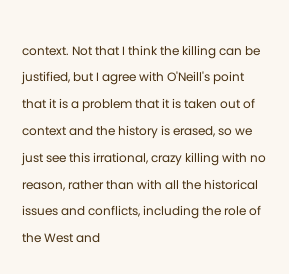context. Not that I think the killing can be justified, but I agree with O'Neill's point that it is a problem that it is taken out of context and the history is erased, so we just see this irrational, crazy killing with no reason, rather than with all the historical issues and conflicts, including the role of the West and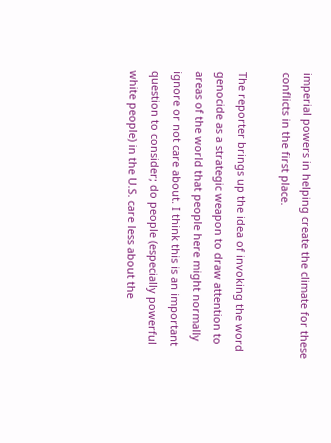imperial powers in helping create the climate for these conflicts in the first place.

The reporter brings up the idea of invoking the word genocide as a strategic weapon to draw attention to areas of the world that people here might normally ignore or not care about. I think this is an important question to consider; do people (especially powerful white people) in the U.S. care less about the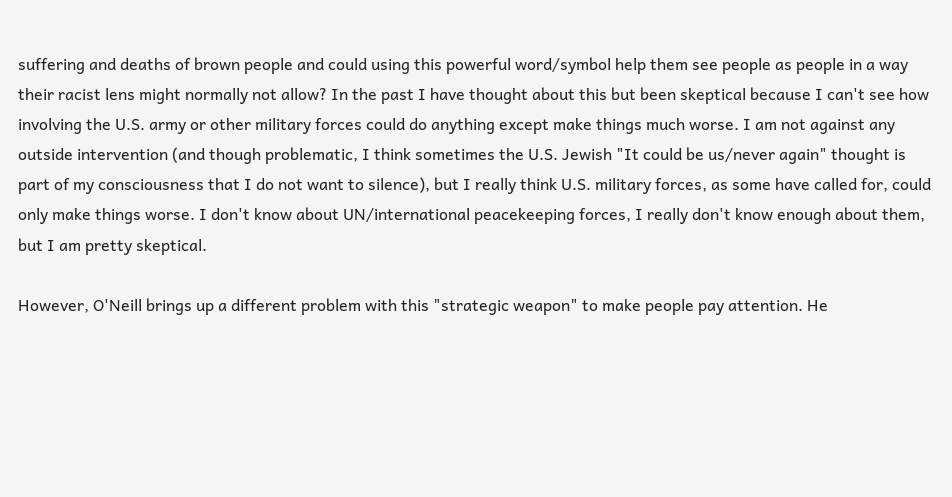suffering and deaths of brown people and could using this powerful word/symbol help them see people as people in a way their racist lens might normally not allow? In the past I have thought about this but been skeptical because I can't see how involving the U.S. army or other military forces could do anything except make things much worse. I am not against any outside intervention (and though problematic, I think sometimes the U.S. Jewish "It could be us/never again" thought is part of my consciousness that I do not want to silence), but I really think U.S. military forces, as some have called for, could only make things worse. I don't know about UN/international peacekeeping forces, I really don't know enough about them, but I am pretty skeptical.

However, O'Neill brings up a different problem with this "strategic weapon" to make people pay attention. He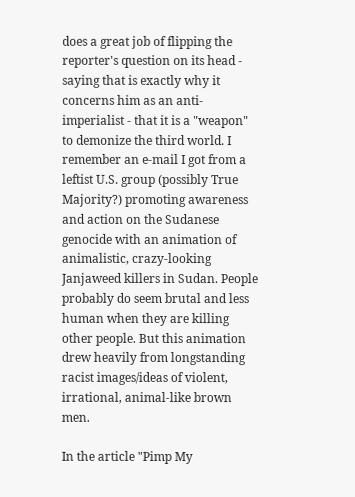does a great job of flipping the reporter's question on its head - saying that is exactly why it concerns him as an anti-imperialist - that it is a "weapon" to demonize the third world. I remember an e-mail I got from a leftist U.S. group (possibly True Majority?) promoting awareness and action on the Sudanese genocide with an animation of animalistic, crazy-looking Janjaweed killers in Sudan. People probably do seem brutal and less human when they are killing other people. But this animation drew heavily from longstanding racist images/ideas of violent, irrational, animal-like brown men.

In the article "Pimp My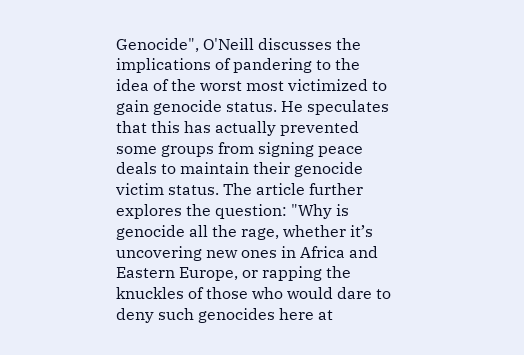Genocide", O'Neill discusses the implications of pandering to the idea of the worst most victimized to gain genocide status. He speculates that this has actually prevented some groups from signing peace deals to maintain their genocide victim status. The article further explores the question: "Why is genocide all the rage, whether it’s uncovering new ones in Africa and Eastern Europe, or rapping the knuckles of those who would dare to deny such genocides here at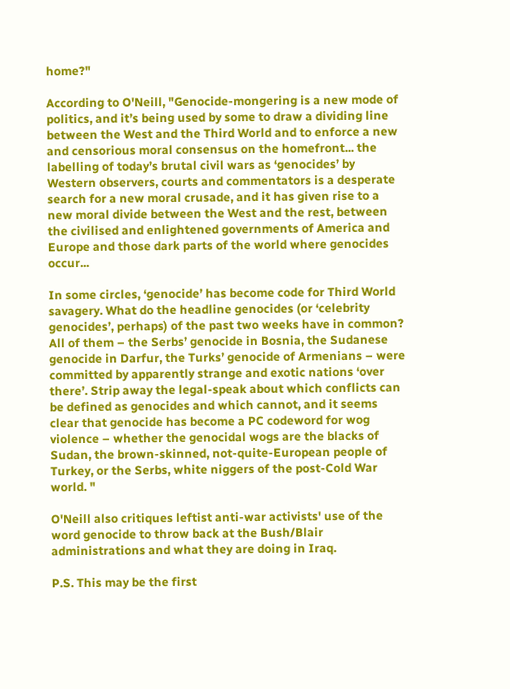home?"

According to O'Neill, "Genocide-mongering is a new mode of politics, and it’s being used by some to draw a dividing line between the West and the Third World and to enforce a new and censorious moral consensus on the homefront... the labelling of today’s brutal civil wars as ‘genocides’ by Western observers, courts and commentators is a desperate search for a new moral crusade, and it has given rise to a new moral divide between the West and the rest, between the civilised and enlightened governments of America and Europe and those dark parts of the world where genocides occur...

In some circles, ‘genocide’ has become code for Third World savagery. What do the headline genocides (or ‘celebrity genocides’, perhaps) of the past two weeks have in common? All of them – the Serbs’ genocide in Bosnia, the Sudanese genocide in Darfur, the Turks’ genocide of Armenians – were committed by apparently strange and exotic nations ‘over there’. Strip away the legal-speak about which conflicts can be defined as genocides and which cannot, and it seems clear that genocide has become a PC codeword for wog violence – whether the genocidal wogs are the blacks of Sudan, the brown-skinned, not-quite-European people of Turkey, or the Serbs, white niggers of the post-Cold War world. "

O'Neill also critiques leftist anti-war activists' use of the word genocide to throw back at the Bush/Blair administrations and what they are doing in Iraq.

P.S. This may be the first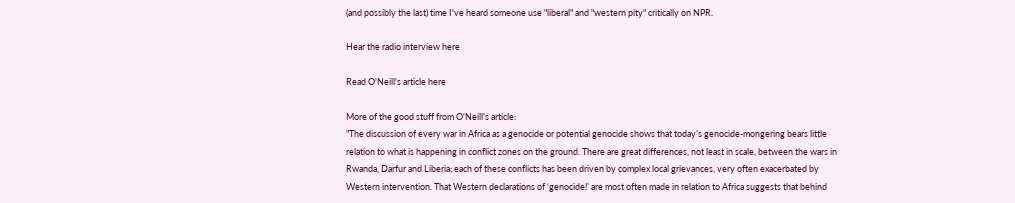(and possibly the last) time I've heard someone use "liberal" and "western pity" critically on NPR.

Hear the radio interview here

Read O'Neill's article here

More of the good stuff from O'Neill's article:
"The discussion of every war in Africa as a genocide or potential genocide shows that today’s genocide-mongering bears little relation to what is happening in conflict zones on the ground. There are great differences, not least in scale, between the wars in Rwanda, Darfur and Liberia; each of these conflicts has been driven by complex local grievances, very often exacerbated by Western intervention. That Western declarations of ‘genocide!’ are most often made in relation to Africa suggests that behind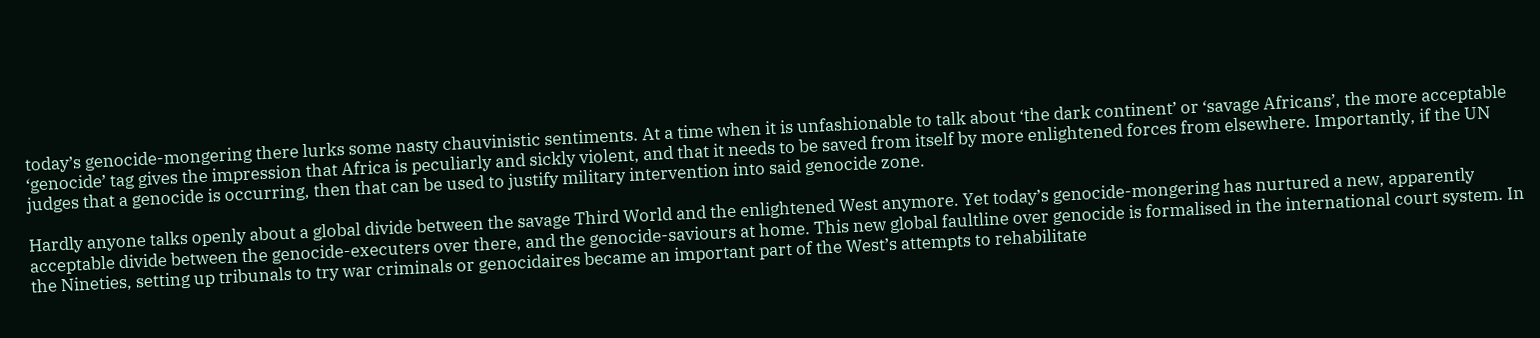today’s genocide-mongering there lurks some nasty chauvinistic sentiments. At a time when it is unfashionable to talk about ‘the dark continent’ or ‘savage Africans’, the more acceptable ‘genocide’ tag gives the impression that Africa is peculiarly and sickly violent, and that it needs to be saved from itself by more enlightened forces from elsewhere. Importantly, if the UN judges that a genocide is occurring, then that can be used to justify military intervention into said genocide zone.

Hardly anyone talks openly about a global divide between the savage Third World and the enlightened West anymore. Yet today’s genocide-mongering has nurtured a new, apparently acceptable divide between the genocide-executers over there, and the genocide-saviours at home. This new global faultline over genocide is formalised in the international court system. In the Nineties, setting up tribunals to try war criminals or genocidaires became an important part of the West’s attempts to rehabilitate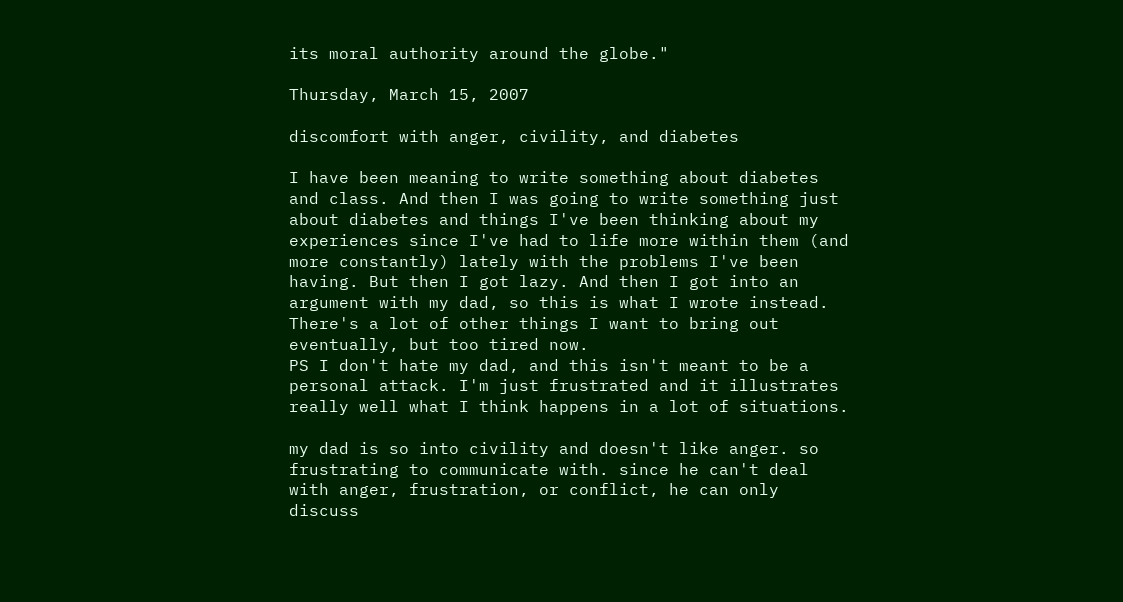its moral authority around the globe."

Thursday, March 15, 2007

discomfort with anger, civility, and diabetes

I have been meaning to write something about diabetes and class. And then I was going to write something just about diabetes and things I've been thinking about my experiences since I've had to life more within them (and more constantly) lately with the problems I've been having. But then I got lazy. And then I got into an argument with my dad, so this is what I wrote instead. There's a lot of other things I want to bring out eventually, but too tired now.
PS I don't hate my dad, and this isn't meant to be a personal attack. I'm just frustrated and it illustrates really well what I think happens in a lot of situations.

my dad is so into civility and doesn't like anger. so frustrating to communicate with. since he can't deal with anger, frustration, or conflict, he can only discuss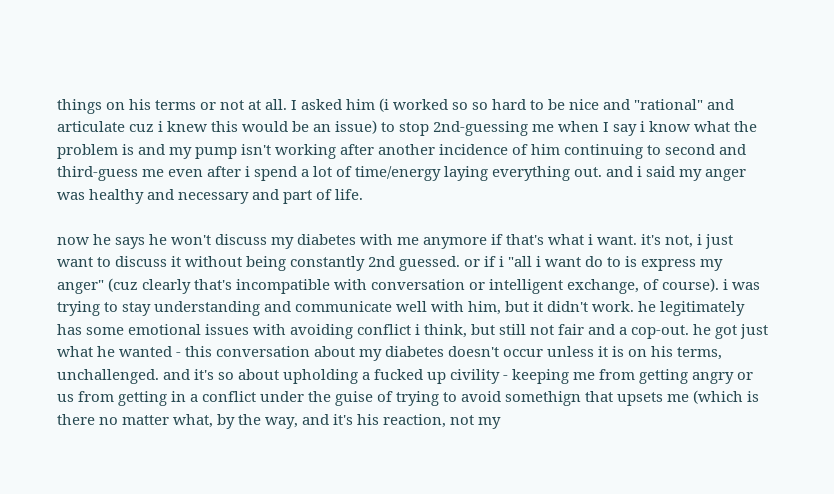things on his terms or not at all. I asked him (i worked so so hard to be nice and "rational" and articulate cuz i knew this would be an issue) to stop 2nd-guessing me when I say i know what the problem is and my pump isn't working after another incidence of him continuing to second and third-guess me even after i spend a lot of time/energy laying everything out. and i said my anger was healthy and necessary and part of life.

now he says he won't discuss my diabetes with me anymore if that's what i want. it's not, i just want to discuss it without being constantly 2nd guessed. or if i "all i want do to is express my anger" (cuz clearly that's incompatible with conversation or intelligent exchange, of course). i was trying to stay understanding and communicate well with him, but it didn't work. he legitimately has some emotional issues with avoiding conflict i think, but still not fair and a cop-out. he got just what he wanted - this conversation about my diabetes doesn't occur unless it is on his terms, unchallenged. and it's so about upholding a fucked up civility - keeping me from getting angry or us from getting in a conflict under the guise of trying to avoid somethign that upsets me (which is there no matter what, by the way, and it's his reaction, not my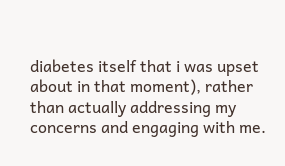diabetes itself that i was upset about in that moment), rather than actually addressing my concerns and engaging with me.